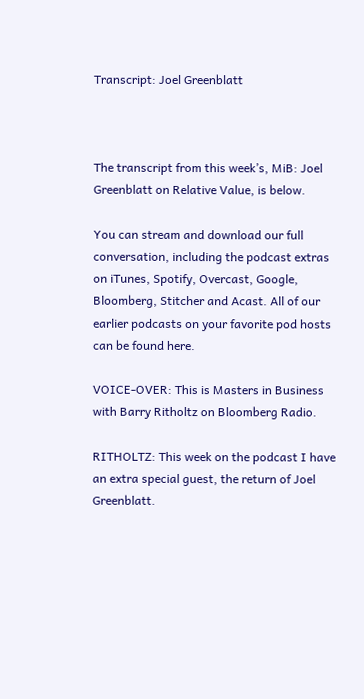Transcript: Joel Greenblatt



The transcript from this week’s, MiB: Joel Greenblatt on Relative Value, is below.

You can stream and download our full conversation, including the podcast extras on iTunes, Spotify, Overcast, Google, Bloomberg, Stitcher and Acast. All of our earlier podcasts on your favorite pod hosts can be found here.

VOICE-OVER: This is Masters in Business with Barry Ritholtz on Bloomberg Radio.

RITHOLTZ: This week on the podcast I have an extra special guest, the return of Joel Greenblatt.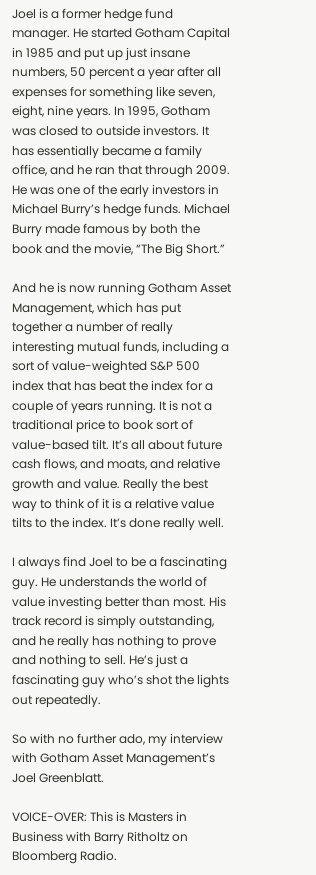Joel is a former hedge fund manager. He started Gotham Capital in 1985 and put up just insane numbers, 50 percent a year after all expenses for something like seven, eight, nine years. In 1995, Gotham was closed to outside investors. It has essentially became a family office, and he ran that through 2009. He was one of the early investors in Michael Burry’s hedge funds. Michael Burry made famous by both the book and the movie, “The Big Short.”

And he is now running Gotham Asset Management, which has put together a number of really interesting mutual funds, including a sort of value-weighted S&P 500 index that has beat the index for a couple of years running. It is not a traditional price to book sort of value-based tilt. It’s all about future cash flows, and moats, and relative growth and value. Really the best way to think of it is a relative value tilts to the index. It’s done really well.

I always find Joel to be a fascinating guy. He understands the world of value investing better than most. His track record is simply outstanding, and he really has nothing to prove and nothing to sell. He’s just a fascinating guy who’s shot the lights out repeatedly.

So with no further ado, my interview with Gotham Asset Management’s Joel Greenblatt.

VOICE-OVER: This is Masters in Business with Barry Ritholtz on Bloomberg Radio.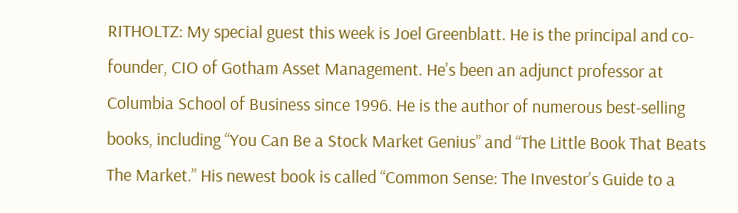RITHOLTZ: My special guest this week is Joel Greenblatt. He is the principal and co-founder, CIO of Gotham Asset Management. He’s been an adjunct professor at Columbia School of Business since 1996. He is the author of numerous best-selling books, including “You Can Be a Stock Market Genius” and “The Little Book That Beats The Market.” His newest book is called “Common Sense: The Investor’s Guide to a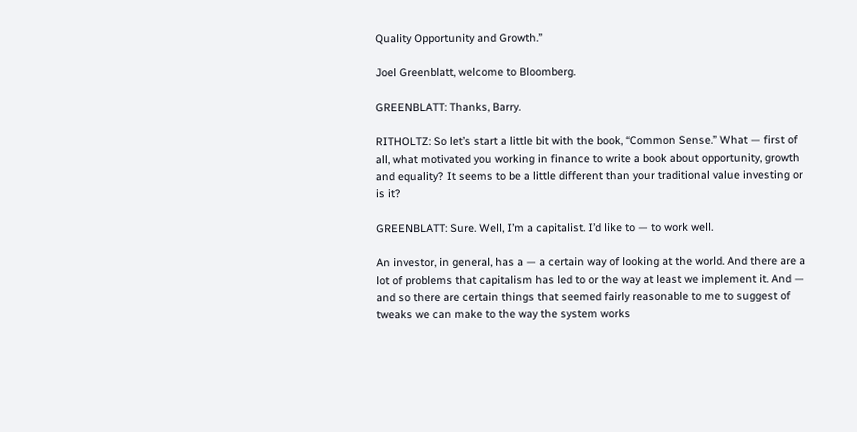Quality Opportunity and Growth.”

Joel Greenblatt, welcome to Bloomberg.

GREENBLATT: Thanks, Barry.

RITHOLTZ: So let’s start a little bit with the book, “Common Sense.” What — first of all, what motivated you working in finance to write a book about opportunity, growth and equality? It seems to be a little different than your traditional value investing or is it?

GREENBLATT: Sure. Well, I’m a capitalist. I’d like to — to work well.

An investor, in general, has a — a certain way of looking at the world. And there are a lot of problems that capitalism has led to or the way at least we implement it. And — and so there are certain things that seemed fairly reasonable to me to suggest of tweaks we can make to the way the system works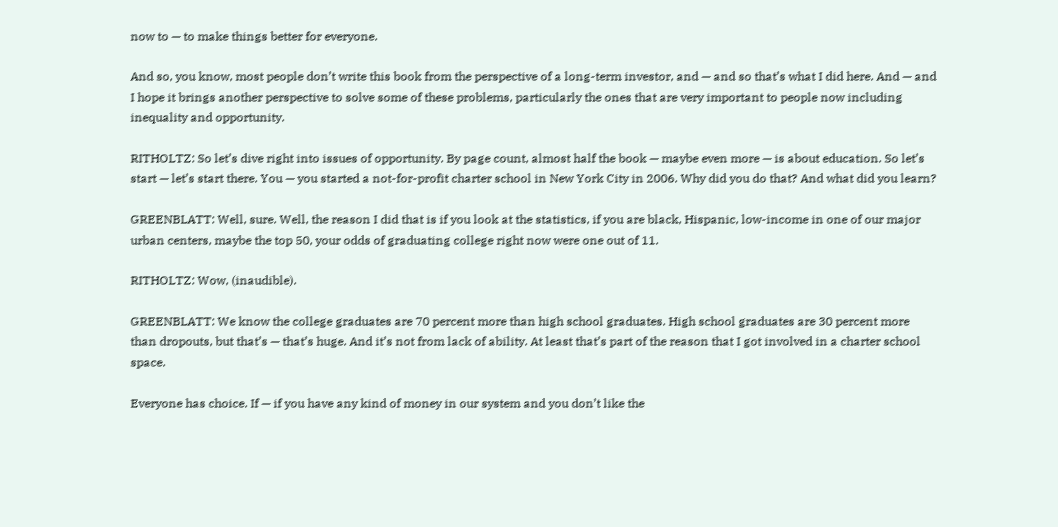now to — to make things better for everyone.

And so, you know, most people don’t write this book from the perspective of a long-term investor, and — and so that’s what I did here. And — and I hope it brings another perspective to solve some of these problems, particularly the ones that are very important to people now including inequality and opportunity.

RITHOLTZ: So let’s dive right into issues of opportunity. By page count, almost half the book — maybe even more — is about education. So let’s start — let’s start there. You — you started a not-for-profit charter school in New York City in 2006. Why did you do that? And what did you learn?

GREENBLATT: Well, sure. Well, the reason I did that is if you look at the statistics, if you are black, Hispanic, low-income in one of our major urban centers, maybe the top 50, your odds of graduating college right now were one out of 11.

RITHOLTZ: Wow, (inaudible).

GREENBLATT: We know the college graduates are 70 percent more than high school graduates. High school graduates are 30 percent more than dropouts, but that’s — that’s huge. And it’s not from lack of ability. At least that’s part of the reason that I got involved in a charter school space.

Everyone has choice. If — if you have any kind of money in our system and you don’t like the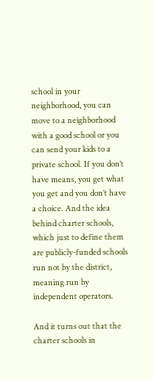school in your neighborhood, you can move to a neighborhood with a good school or you can send your kids to a private school. If you don’t have means, you get what you get and you don’t have a choice. And the idea behind charter schools, which just to define them are publicly-funded schools run not by the district, meaning run by independent operators.

And it turns out that the charter schools in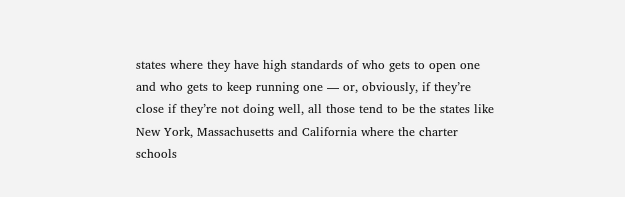states where they have high standards of who gets to open one and who gets to keep running one — or, obviously, if they’re close if they’re not doing well, all those tend to be the states like New York, Massachusetts and California where the charter schools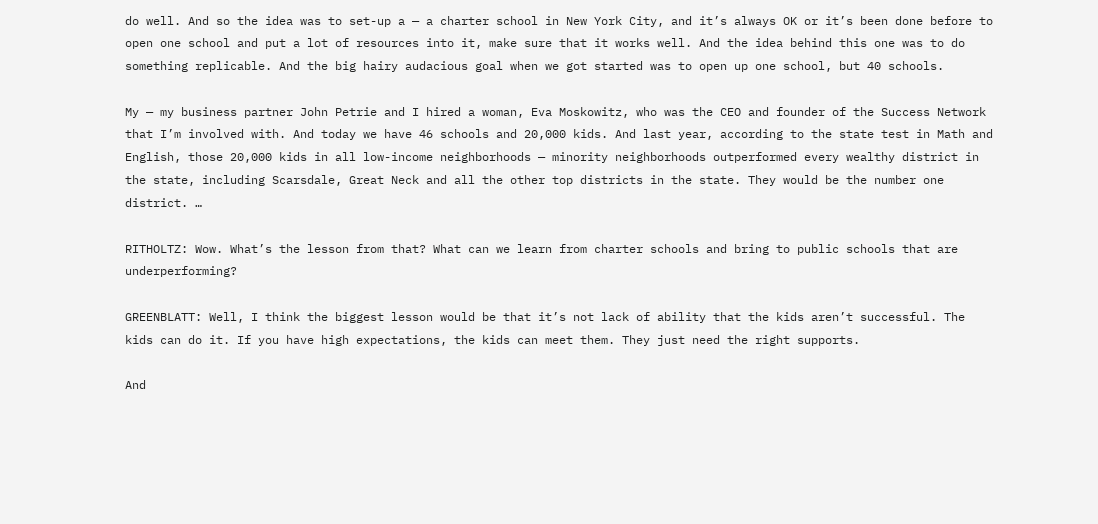do well. And so the idea was to set-up a — a charter school in New York City, and it’s always OK or it’s been done before to open one school and put a lot of resources into it, make sure that it works well. And the idea behind this one was to do something replicable. And the big hairy audacious goal when we got started was to open up one school, but 40 schools.

My — my business partner John Petrie and I hired a woman, Eva Moskowitz, who was the CEO and founder of the Success Network that I’m involved with. And today we have 46 schools and 20,000 kids. And last year, according to the state test in Math and English, those 20,000 kids in all low-income neighborhoods — minority neighborhoods outperformed every wealthy district in the state, including Scarsdale, Great Neck and all the other top districts in the state. They would be the number one district. …

RITHOLTZ: Wow. What’s the lesson from that? What can we learn from charter schools and bring to public schools that are underperforming?

GREENBLATT: Well, I think the biggest lesson would be that it’s not lack of ability that the kids aren’t successful. The kids can do it. If you have high expectations, the kids can meet them. They just need the right supports.

And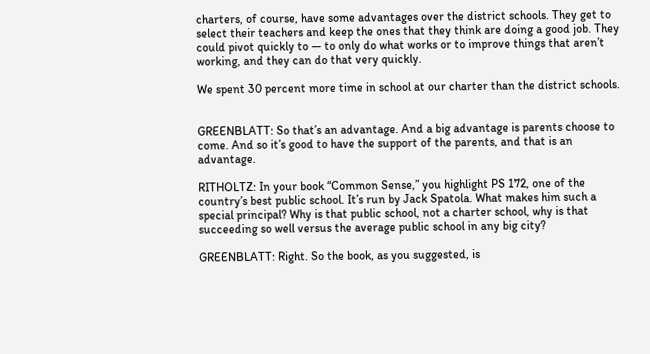charters, of course, have some advantages over the district schools. They get to select their teachers and keep the ones that they think are doing a good job. They could pivot quickly to — to only do what works or to improve things that aren’t working, and they can do that very quickly.

We spent 30 percent more time in school at our charter than the district schools.


GREENBLATT: So that’s an advantage. And a big advantage is parents choose to come. And so it’s good to have the support of the parents, and that is an advantage.

RITHOLTZ: In your book “Common Sense,” you highlight PS 172, one of the country’s best public school. It’s run by Jack Spatola. What makes him such a special principal? Why is that public school, not a charter school, why is that succeeding so well versus the average public school in any big city?

GREENBLATT: Right. So the book, as you suggested, is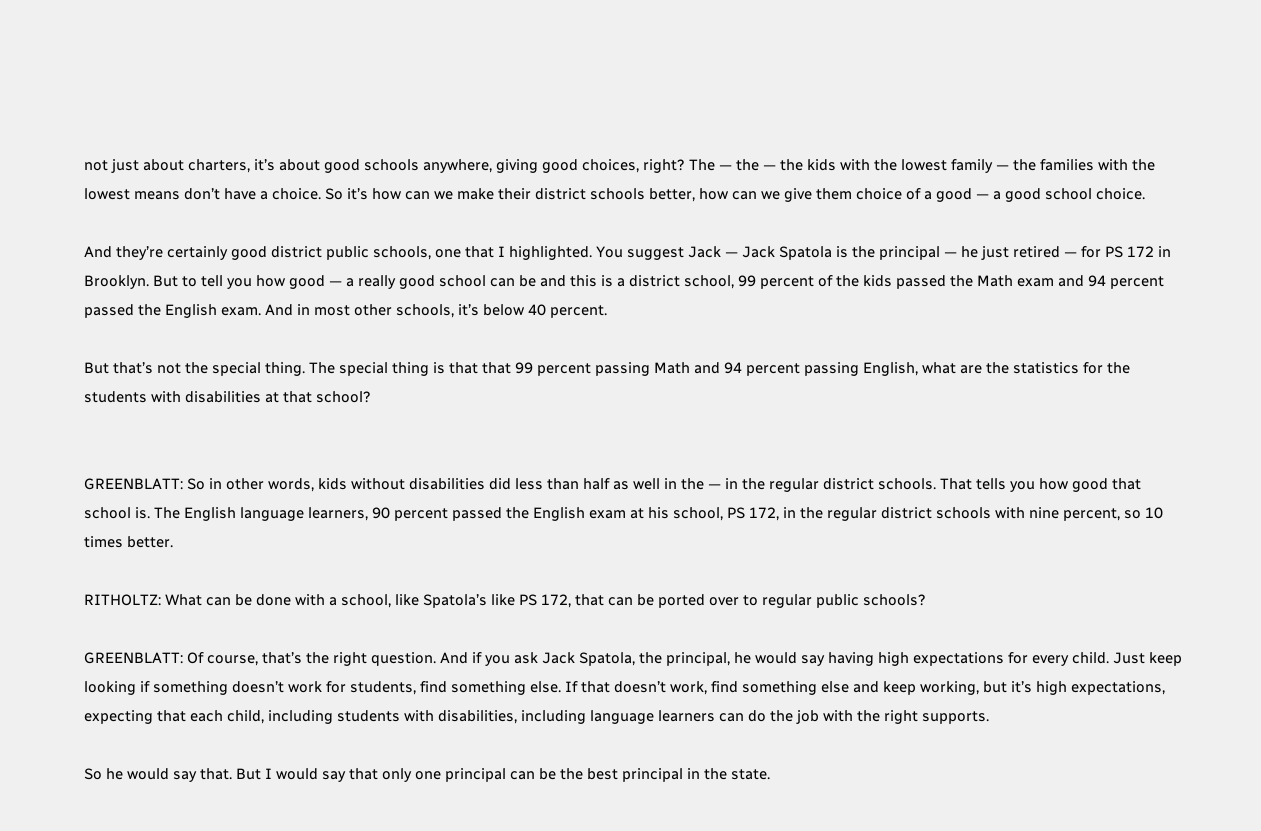not just about charters, it’s about good schools anywhere, giving good choices, right? The — the — the kids with the lowest family — the families with the lowest means don’t have a choice. So it’s how can we make their district schools better, how can we give them choice of a good — a good school choice.

And they’re certainly good district public schools, one that I highlighted. You suggest Jack — Jack Spatola is the principal — he just retired — for PS 172 in Brooklyn. But to tell you how good — a really good school can be and this is a district school, 99 percent of the kids passed the Math exam and 94 percent passed the English exam. And in most other schools, it’s below 40 percent.

But that’s not the special thing. The special thing is that that 99 percent passing Math and 94 percent passing English, what are the statistics for the students with disabilities at that school?


GREENBLATT: So in other words, kids without disabilities did less than half as well in the — in the regular district schools. That tells you how good that school is. The English language learners, 90 percent passed the English exam at his school, PS 172, in the regular district schools with nine percent, so 10 times better.

RITHOLTZ: What can be done with a school, like Spatola’s like PS 172, that can be ported over to regular public schools?

GREENBLATT: Of course, that’s the right question. And if you ask Jack Spatola, the principal, he would say having high expectations for every child. Just keep looking if something doesn’t work for students, find something else. If that doesn’t work, find something else and keep working, but it’s high expectations, expecting that each child, including students with disabilities, including language learners can do the job with the right supports.

So he would say that. But I would say that only one principal can be the best principal in the state.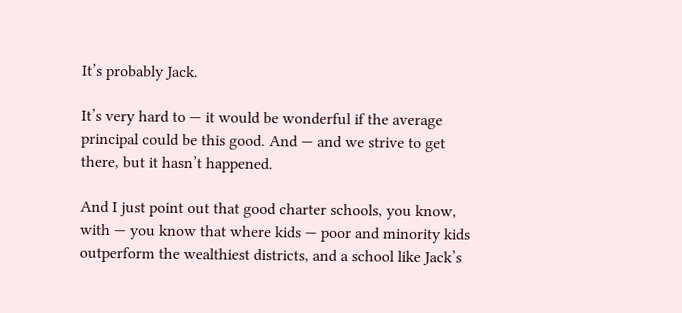It’s probably Jack.

It’s very hard to — it would be wonderful if the average principal could be this good. And — and we strive to get there, but it hasn’t happened.

And I just point out that good charter schools, you know, with — you know that where kids — poor and minority kids outperform the wealthiest districts, and a school like Jack’s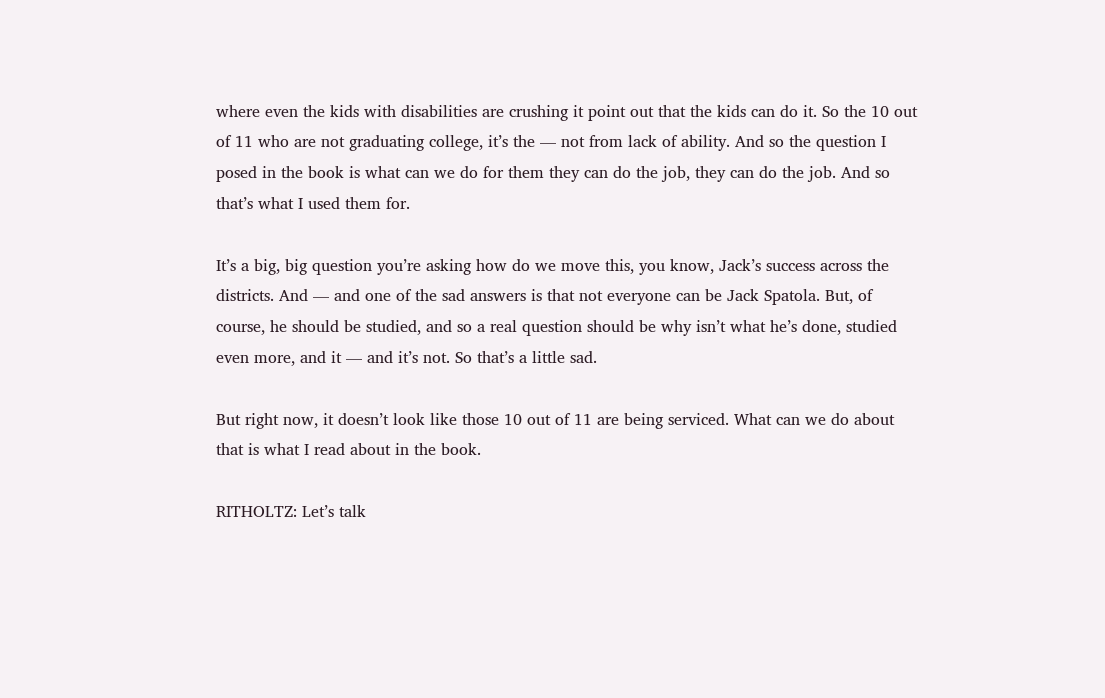where even the kids with disabilities are crushing it point out that the kids can do it. So the 10 out of 11 who are not graduating college, it’s the — not from lack of ability. And so the question I posed in the book is what can we do for them they can do the job, they can do the job. And so that’s what I used them for.

It’s a big, big question you’re asking how do we move this, you know, Jack’s success across the districts. And — and one of the sad answers is that not everyone can be Jack Spatola. But, of course, he should be studied, and so a real question should be why isn’t what he’s done, studied even more, and it — and it’s not. So that’s a little sad.

But right now, it doesn’t look like those 10 out of 11 are being serviced. What can we do about that is what I read about in the book.

RITHOLTZ: Let’s talk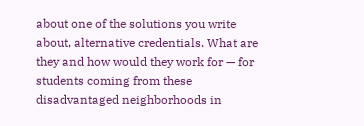about one of the solutions you write about, alternative credentials. What are they and how would they work for — for students coming from these disadvantaged neighborhoods in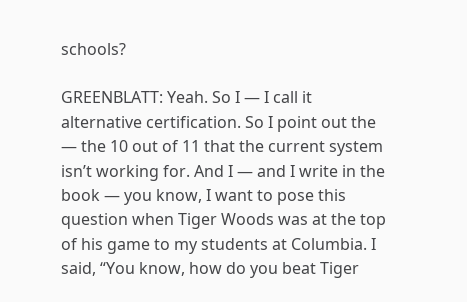schools?

GREENBLATT: Yeah. So I — I call it alternative certification. So I point out the — the 10 out of 11 that the current system isn’t working for. And I — and I write in the book — you know, I want to pose this question when Tiger Woods was at the top of his game to my students at Columbia. I said, “You know, how do you beat Tiger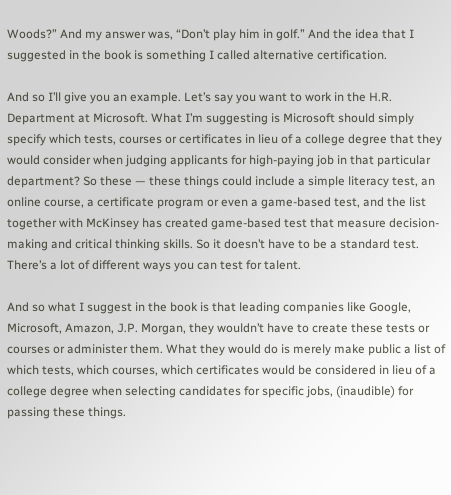Woods?” And my answer was, “Don’t play him in golf.” And the idea that I suggested in the book is something I called alternative certification.

And so I’ll give you an example. Let’s say you want to work in the H.R. Department at Microsoft. What I’m suggesting is Microsoft should simply specify which tests, courses or certificates in lieu of a college degree that they would consider when judging applicants for high-paying job in that particular department? So these — these things could include a simple literacy test, an online course, a certificate program or even a game-based test, and the list together with McKinsey has created game-based test that measure decision-making and critical thinking skills. So it doesn’t have to be a standard test. There’s a lot of different ways you can test for talent.

And so what I suggest in the book is that leading companies like Google, Microsoft, Amazon, J.P. Morgan, they wouldn’t have to create these tests or courses or administer them. What they would do is merely make public a list of which tests, which courses, which certificates would be considered in lieu of a college degree when selecting candidates for specific jobs, (inaudible) for passing these things.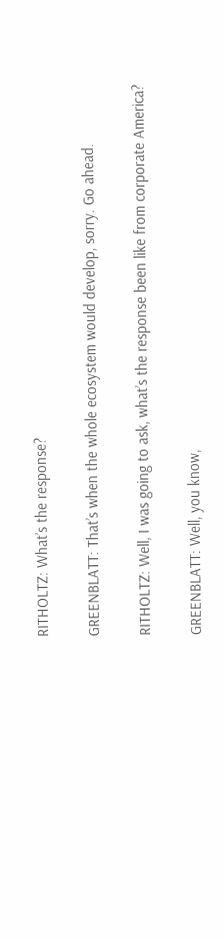RITHOLTZ: What’s the response?

GREENBLATT: That’s when the whole ecosystem would develop, sorry. Go ahead.

RITHOLTZ: Well, I was going to ask, what’s the response been like from corporate America?

GREENBLATT: Well, you know,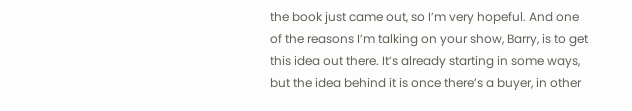the book just came out, so I’m very hopeful. And one of the reasons I’m talking on your show, Barry, is to get this idea out there. It’s already starting in some ways, but the idea behind it is once there’s a buyer, in other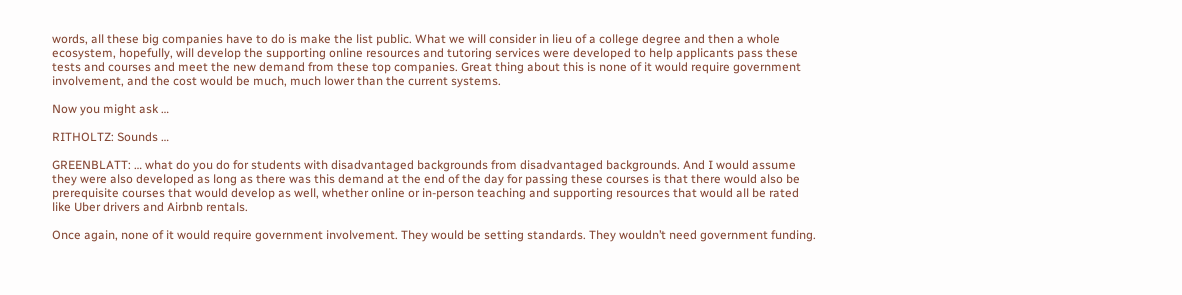words, all these big companies have to do is make the list public. What we will consider in lieu of a college degree and then a whole ecosystem, hopefully, will develop the supporting online resources and tutoring services were developed to help applicants pass these tests and courses and meet the new demand from these top companies. Great thing about this is none of it would require government involvement, and the cost would be much, much lower than the current systems.

Now you might ask …

RITHOLTZ: Sounds …

GREENBLATT: … what do you do for students with disadvantaged backgrounds from disadvantaged backgrounds. And I would assume they were also developed as long as there was this demand at the end of the day for passing these courses is that there would also be prerequisite courses that would develop as well, whether online or in-person teaching and supporting resources that would all be rated like Uber drivers and Airbnb rentals.

Once again, none of it would require government involvement. They would be setting standards. They wouldn’t need government funding.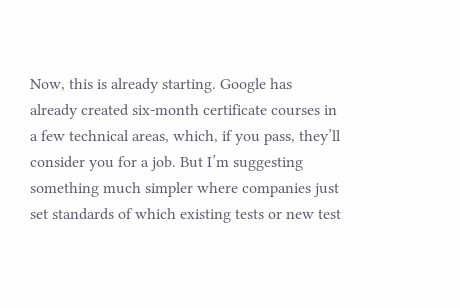Now, this is already starting. Google has already created six-month certificate courses in a few technical areas, which, if you pass, they’ll consider you for a job. But I’m suggesting something much simpler where companies just set standards of which existing tests or new test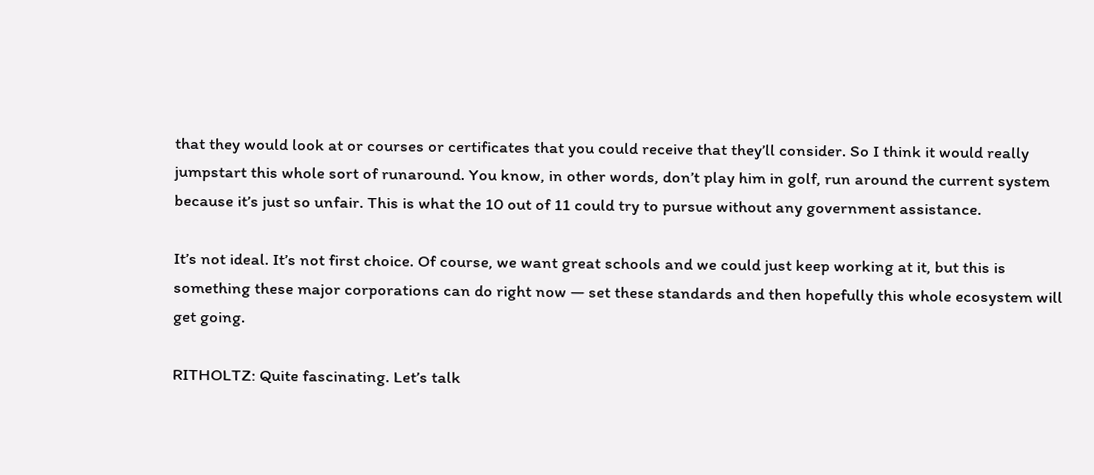that they would look at or courses or certificates that you could receive that they’ll consider. So I think it would really jumpstart this whole sort of runaround. You know, in other words, don’t play him in golf, run around the current system because it’s just so unfair. This is what the 10 out of 11 could try to pursue without any government assistance.

It’s not ideal. It’s not first choice. Of course, we want great schools and we could just keep working at it, but this is something these major corporations can do right now — set these standards and then hopefully this whole ecosystem will get going.

RITHOLTZ: Quite fascinating. Let’s talk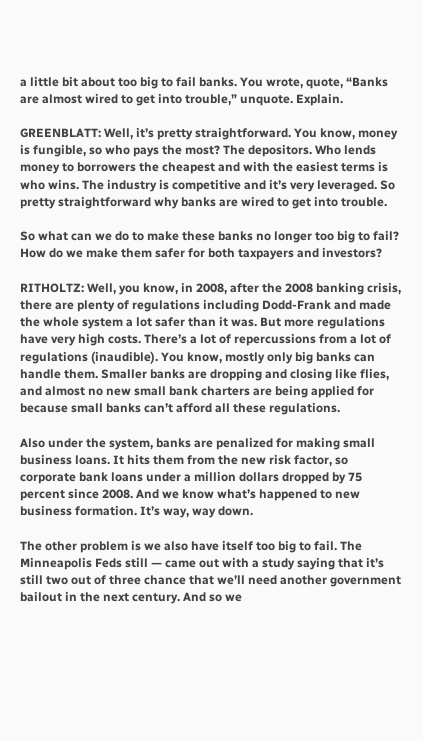a little bit about too big to fail banks. You wrote, quote, “Banks are almost wired to get into trouble,” unquote. Explain.

GREENBLATT: Well, it’s pretty straightforward. You know, money is fungible, so who pays the most? The depositors. Who lends money to borrowers the cheapest and with the easiest terms is who wins. The industry is competitive and it’s very leveraged. So pretty straightforward why banks are wired to get into trouble.

So what can we do to make these banks no longer too big to fail? How do we make them safer for both taxpayers and investors?

RITHOLTZ: Well, you know, in 2008, after the 2008 banking crisis, there are plenty of regulations including Dodd-Frank and made the whole system a lot safer than it was. But more regulations have very high costs. There’s a lot of repercussions from a lot of regulations (inaudible). You know, mostly only big banks can handle them. Smaller banks are dropping and closing like flies, and almost no new small bank charters are being applied for because small banks can’t afford all these regulations.

Also under the system, banks are penalized for making small business loans. It hits them from the new risk factor, so corporate bank loans under a million dollars dropped by 75 percent since 2008. And we know what’s happened to new business formation. It’s way, way down.

The other problem is we also have itself too big to fail. The Minneapolis Feds still — came out with a study saying that it’s still two out of three chance that we’ll need another government bailout in the next century. And so we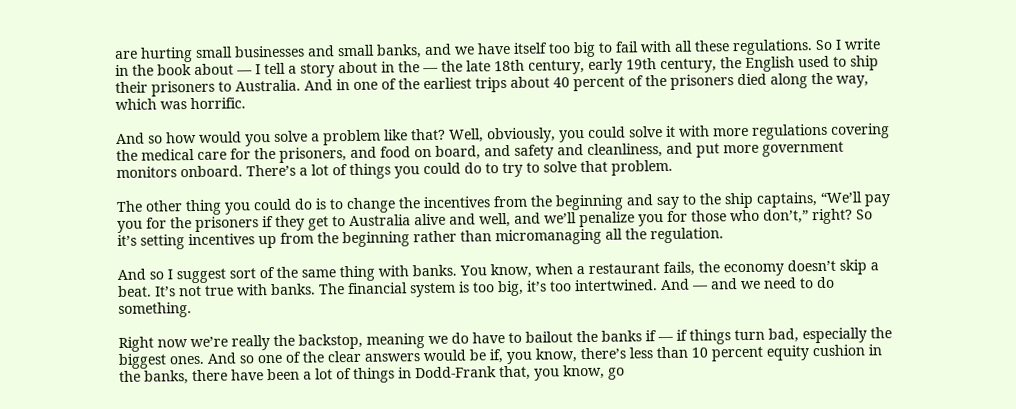are hurting small businesses and small banks, and we have itself too big to fail with all these regulations. So I write in the book about — I tell a story about in the — the late 18th century, early 19th century, the English used to ship their prisoners to Australia. And in one of the earliest trips about 40 percent of the prisoners died along the way, which was horrific.

And so how would you solve a problem like that? Well, obviously, you could solve it with more regulations covering the medical care for the prisoners, and food on board, and safety and cleanliness, and put more government monitors onboard. There’s a lot of things you could do to try to solve that problem.

The other thing you could do is to change the incentives from the beginning and say to the ship captains, “We’ll pay you for the prisoners if they get to Australia alive and well, and we’ll penalize you for those who don’t,” right? So it’s setting incentives up from the beginning rather than micromanaging all the regulation.

And so I suggest sort of the same thing with banks. You know, when a restaurant fails, the economy doesn’t skip a beat. It’s not true with banks. The financial system is too big, it’s too intertwined. And — and we need to do something.

Right now we’re really the backstop, meaning we do have to bailout the banks if — if things turn bad, especially the biggest ones. And so one of the clear answers would be if, you know, there’s less than 10 percent equity cushion in the banks, there have been a lot of things in Dodd-Frank that, you know, go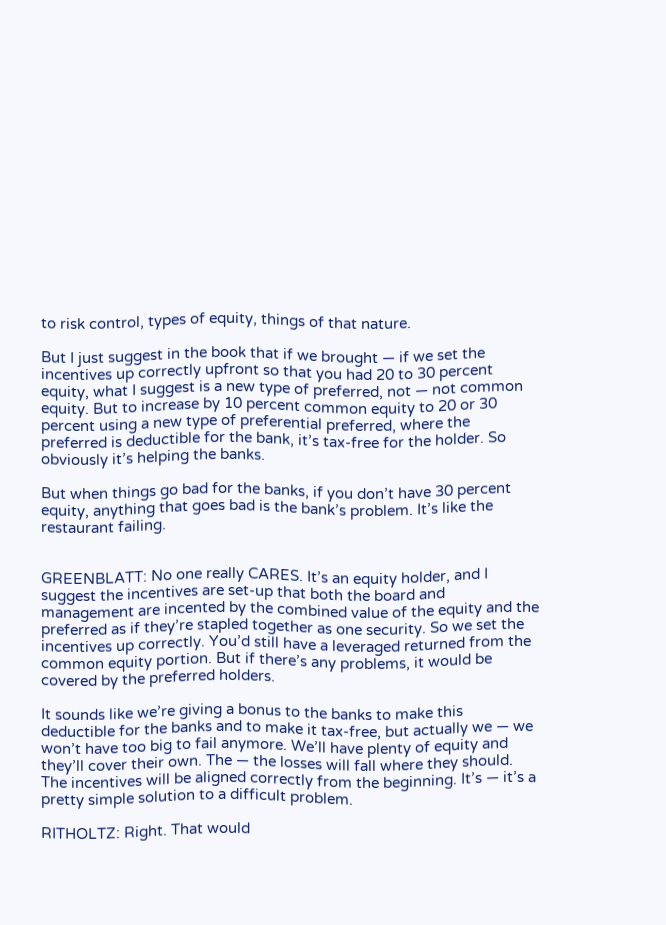to risk control, types of equity, things of that nature.

But I just suggest in the book that if we brought — if we set the incentives up correctly upfront so that you had 20 to 30 percent equity, what I suggest is a new type of preferred, not — not common equity. But to increase by 10 percent common equity to 20 or 30 percent using a new type of preferential preferred, where the preferred is deductible for the bank, it’s tax-free for the holder. So obviously it’s helping the banks.

But when things go bad for the banks, if you don’t have 30 percent equity, anything that goes bad is the bank’s problem. It’s like the restaurant failing.


GREENBLATT: No one really CARES. It’s an equity holder, and I suggest the incentives are set-up that both the board and management are incented by the combined value of the equity and the preferred as if they’re stapled together as one security. So we set the incentives up correctly. You’d still have a leveraged returned from the common equity portion. But if there’s any problems, it would be covered by the preferred holders.

It sounds like we’re giving a bonus to the banks to make this deductible for the banks and to make it tax-free, but actually we — we won’t have too big to fail anymore. We’ll have plenty of equity and they’ll cover their own. The — the losses will fall where they should. The incentives will be aligned correctly from the beginning. It’s — it’s a pretty simple solution to a difficult problem.

RITHOLTZ: Right. That would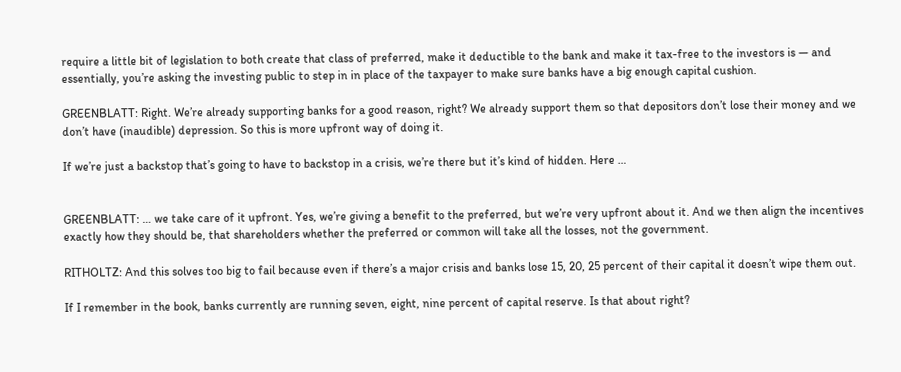require a little bit of legislation to both create that class of preferred, make it deductible to the bank and make it tax-free to the investors is — and essentially, you’re asking the investing public to step in in place of the taxpayer to make sure banks have a big enough capital cushion.

GREENBLATT: Right. We’re already supporting banks for a good reason, right? We already support them so that depositors don’t lose their money and we don’t have (inaudible) depression. So this is more upfront way of doing it.

If we’re just a backstop that’s going to have to backstop in a crisis, we’re there but it’s kind of hidden. Here …


GREENBLATT: … we take care of it upfront. Yes, we’re giving a benefit to the preferred, but we’re very upfront about it. And we then align the incentives exactly how they should be, that shareholders whether the preferred or common will take all the losses, not the government.

RITHOLTZ: And this solves too big to fail because even if there’s a major crisis and banks lose 15, 20, 25 percent of their capital it doesn’t wipe them out.

If I remember in the book, banks currently are running seven, eight, nine percent of capital reserve. Is that about right?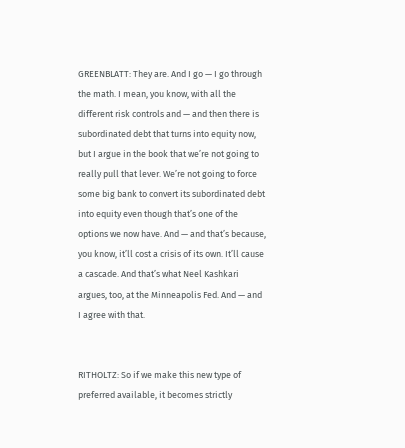GREENBLATT: They are. And I go — I go through the math. I mean, you know, with all the different risk controls and — and then there is subordinated debt that turns into equity now, but I argue in the book that we’re not going to really pull that lever. We’re not going to force some big bank to convert its subordinated debt into equity even though that’s one of the options we now have. And — and that’s because, you know, it’ll cost a crisis of its own. It’ll cause a cascade. And that’s what Neel Kashkari argues, too, at the Minneapolis Fed. And — and I agree with that.


RITHOLTZ: So if we make this new type of preferred available, it becomes strictly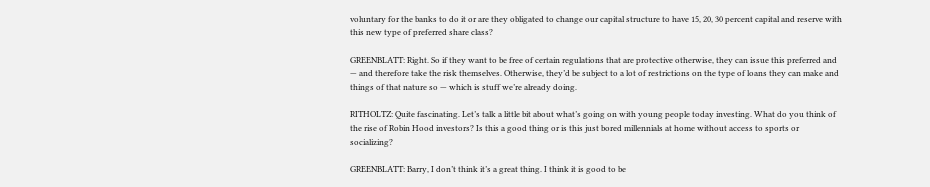voluntary for the banks to do it or are they obligated to change our capital structure to have 15, 20, 30 percent capital and reserve with this new type of preferred share class?

GREENBLATT: Right. So if they want to be free of certain regulations that are protective otherwise, they can issue this preferred and — and therefore take the risk themselves. Otherwise, they’d be subject to a lot of restrictions on the type of loans they can make and things of that nature so — which is stuff we’re already doing.

RITHOLTZ: Quite fascinating. Let’s talk a little bit about what’s going on with young people today investing. What do you think of the rise of Robin Hood investors? Is this a good thing or is this just bored millennials at home without access to sports or socializing?

GREENBLATT: Barry, I don’t think it’s a great thing. I think it is good to be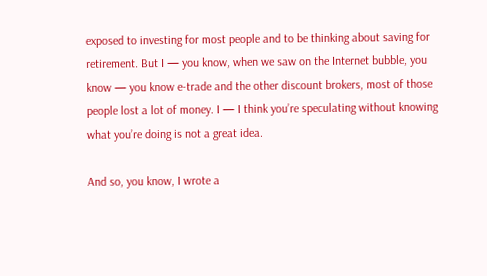exposed to investing for most people and to be thinking about saving for retirement. But I — you know, when we saw on the Internet bubble, you know — you know e-trade and the other discount brokers, most of those people lost a lot of money. I — I think you’re speculating without knowing what you’re doing is not a great idea.

And so, you know, I wrote a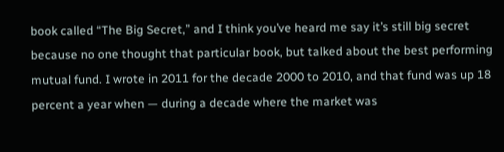book called “The Big Secret,” and I think you’ve heard me say it’s still big secret because no one thought that particular book, but talked about the best performing mutual fund. I wrote in 2011 for the decade 2000 to 2010, and that fund was up 18 percent a year when — during a decade where the market was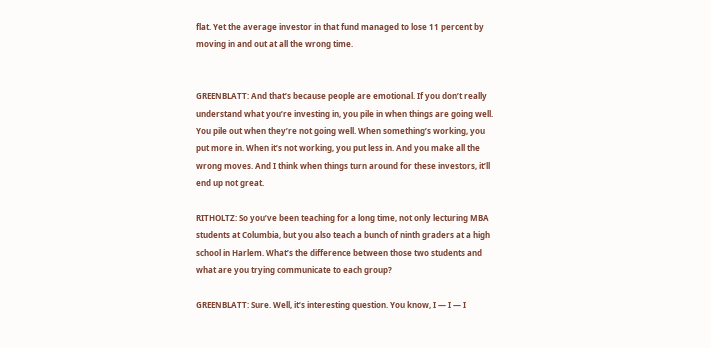flat. Yet the average investor in that fund managed to lose 11 percent by moving in and out at all the wrong time.


GREENBLATT: And that’s because people are emotional. If you don’t really understand what you’re investing in, you pile in when things are going well. You pile out when they’re not going well. When something’s working, you put more in. When it’s not working, you put less in. And you make all the wrong moves. And I think when things turn around for these investors, it’ll end up not great.

RITHOLTZ: So you’ve been teaching for a long time, not only lecturing MBA students at Columbia, but you also teach a bunch of ninth graders at a high school in Harlem. What’s the difference between those two students and what are you trying communicate to each group?

GREENBLATT: Sure. Well, it’s interesting question. You know, I — I — I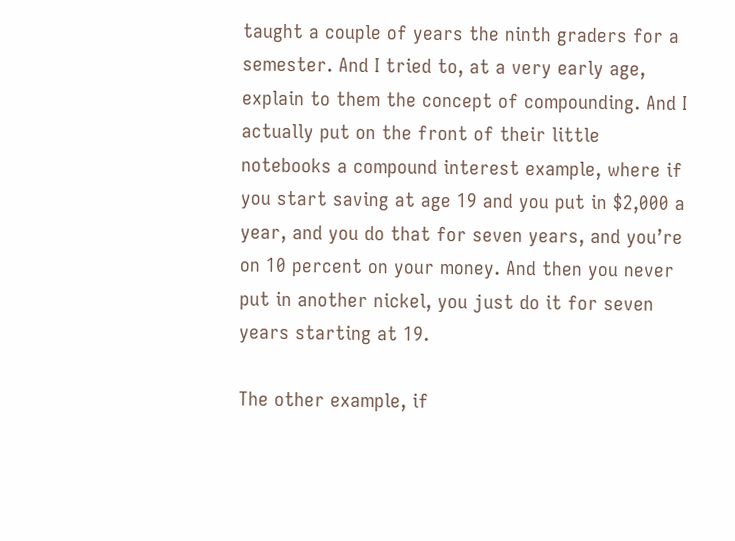taught a couple of years the ninth graders for a semester. And I tried to, at a very early age, explain to them the concept of compounding. And I actually put on the front of their little notebooks a compound interest example, where if you start saving at age 19 and you put in $2,000 a year, and you do that for seven years, and you’re on 10 percent on your money. And then you never put in another nickel, you just do it for seven years starting at 19.

The other example, if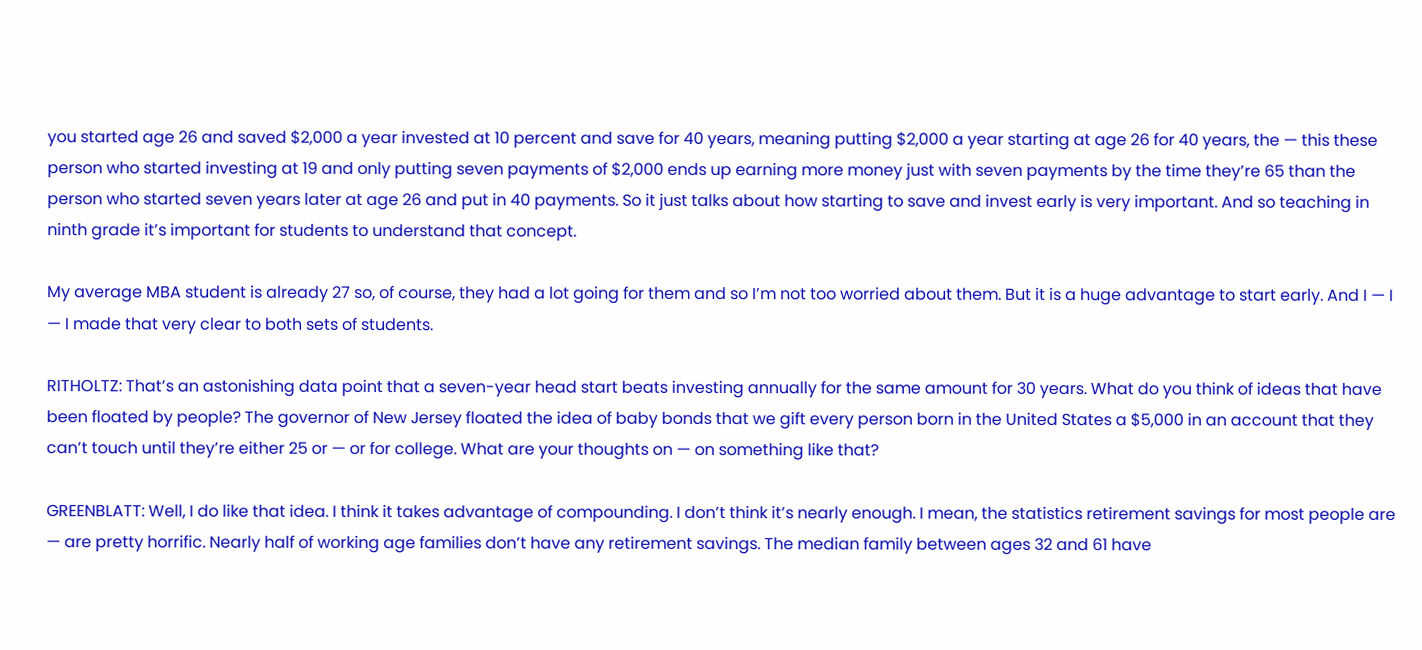you started age 26 and saved $2,000 a year invested at 10 percent and save for 40 years, meaning putting $2,000 a year starting at age 26 for 40 years, the — this these person who started investing at 19 and only putting seven payments of $2,000 ends up earning more money just with seven payments by the time they’re 65 than the person who started seven years later at age 26 and put in 40 payments. So it just talks about how starting to save and invest early is very important. And so teaching in ninth grade it’s important for students to understand that concept.

My average MBA student is already 27 so, of course, they had a lot going for them and so I’m not too worried about them. But it is a huge advantage to start early. And I — I — I made that very clear to both sets of students.

RITHOLTZ: That’s an astonishing data point that a seven-year head start beats investing annually for the same amount for 30 years. What do you think of ideas that have been floated by people? The governor of New Jersey floated the idea of baby bonds that we gift every person born in the United States a $5,000 in an account that they can’t touch until they’re either 25 or — or for college. What are your thoughts on — on something like that?

GREENBLATT: Well, I do like that idea. I think it takes advantage of compounding. I don’t think it’s nearly enough. I mean, the statistics retirement savings for most people are — are pretty horrific. Nearly half of working age families don’t have any retirement savings. The median family between ages 32 and 61 have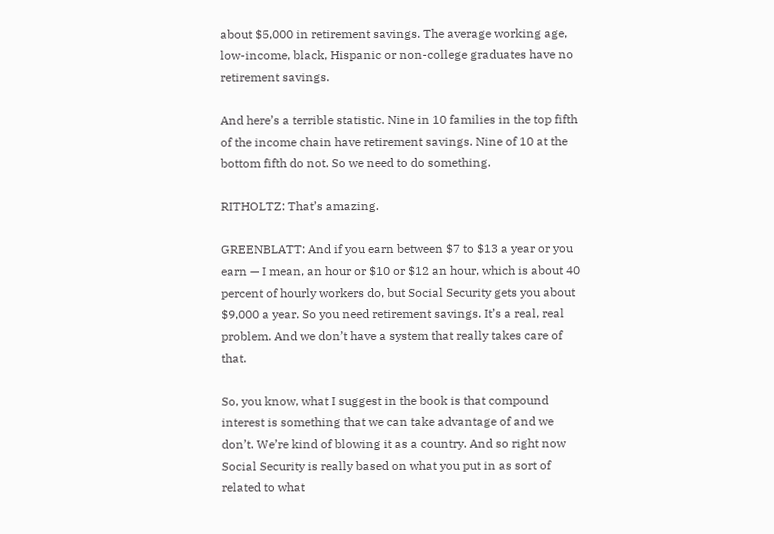about $5,000 in retirement savings. The average working age, low-income, black, Hispanic or non-college graduates have no retirement savings.

And here’s a terrible statistic. Nine in 10 families in the top fifth of the income chain have retirement savings. Nine of 10 at the bottom fifth do not. So we need to do something.

RITHOLTZ: That’s amazing.

GREENBLATT: And if you earn between $7 to $13 a year or you earn — I mean, an hour or $10 or $12 an hour, which is about 40 percent of hourly workers do, but Social Security gets you about $9,000 a year. So you need retirement savings. It’s a real, real problem. And we don’t have a system that really takes care of that.

So, you know, what I suggest in the book is that compound interest is something that we can take advantage of and we don’t. We’re kind of blowing it as a country. And so right now Social Security is really based on what you put in as sort of related to what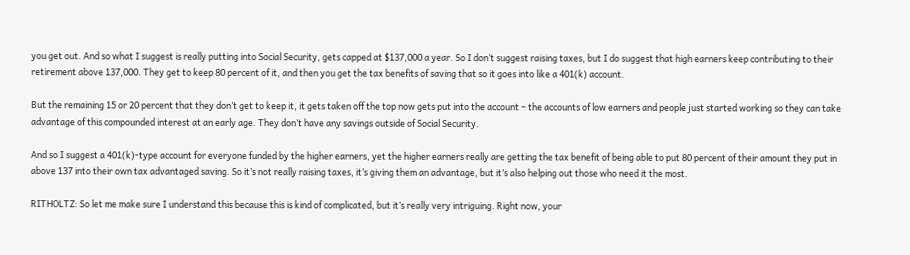you get out. And so what I suggest is really putting into Social Security, gets capped at $137,000 a year. So I don’t suggest raising taxes, but I do suggest that high earners keep contributing to their retirement above 137,000. They get to keep 80 percent of it, and then you get the tax benefits of saving that so it goes into like a 401(k) account.

But the remaining 15 or 20 percent that they don’t get to keep it, it gets taken off the top now gets put into the account – the accounts of low earners and people just started working so they can take advantage of this compounded interest at an early age. They don’t have any savings outside of Social Security.

And so I suggest a 401(k)-type account for everyone funded by the higher earners, yet the higher earners really are getting the tax benefit of being able to put 80 percent of their amount they put in above 137 into their own tax advantaged saving. So it’s not really raising taxes, it’s giving them an advantage, but it’s also helping out those who need it the most.

RITHOLTZ: So let me make sure I understand this because this is kind of complicated, but it’s really very intriguing. Right now, your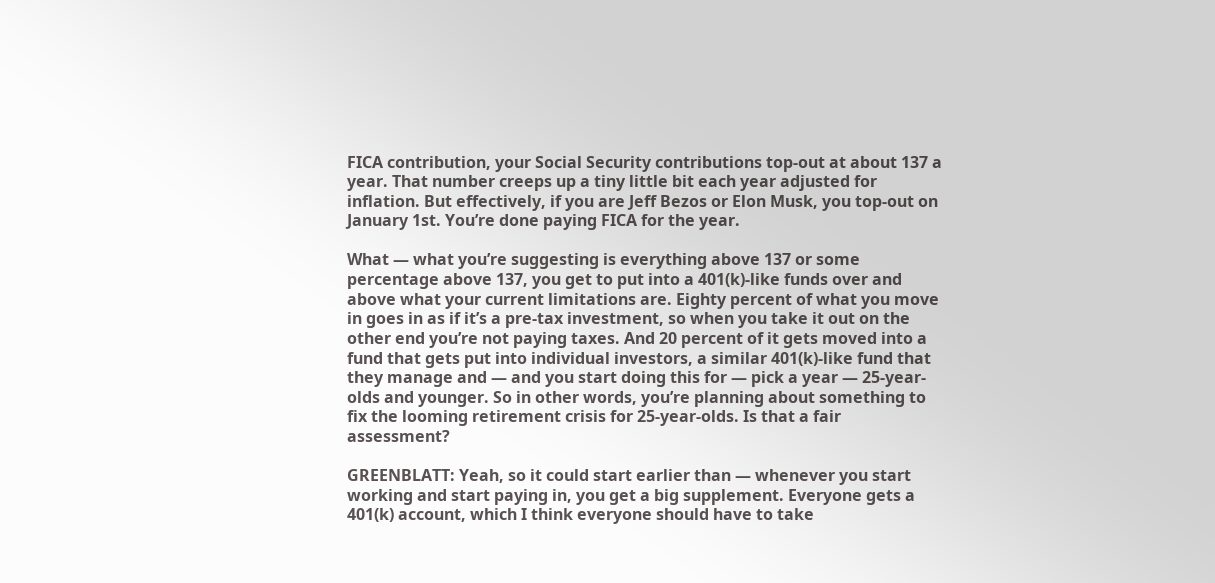FICA contribution, your Social Security contributions top-out at about 137 a year. That number creeps up a tiny little bit each year adjusted for inflation. But effectively, if you are Jeff Bezos or Elon Musk, you top-out on January 1st. You’re done paying FICA for the year.

What — what you’re suggesting is everything above 137 or some percentage above 137, you get to put into a 401(k)-like funds over and above what your current limitations are. Eighty percent of what you move in goes in as if it’s a pre-tax investment, so when you take it out on the other end you’re not paying taxes. And 20 percent of it gets moved into a fund that gets put into individual investors, a similar 401(k)-like fund that they manage and — and you start doing this for — pick a year — 25-year-olds and younger. So in other words, you’re planning about something to fix the looming retirement crisis for 25-year-olds. Is that a fair assessment?

GREENBLATT: Yeah, so it could start earlier than — whenever you start working and start paying in, you get a big supplement. Everyone gets a 401(k) account, which I think everyone should have to take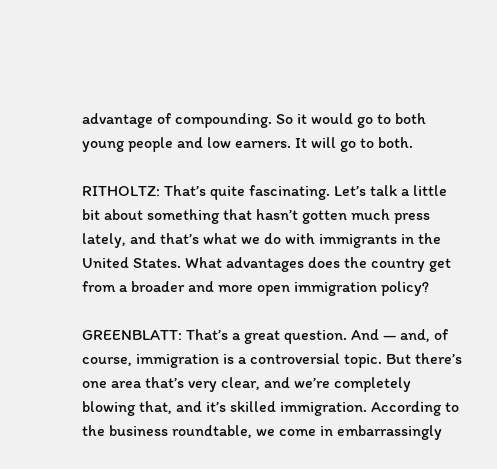advantage of compounding. So it would go to both young people and low earners. It will go to both.

RITHOLTZ: That’s quite fascinating. Let’s talk a little bit about something that hasn’t gotten much press lately, and that’s what we do with immigrants in the United States. What advantages does the country get from a broader and more open immigration policy?

GREENBLATT: That’s a great question. And — and, of course, immigration is a controversial topic. But there’s one area that’s very clear, and we’re completely blowing that, and it’s skilled immigration. According to the business roundtable, we come in embarrassingly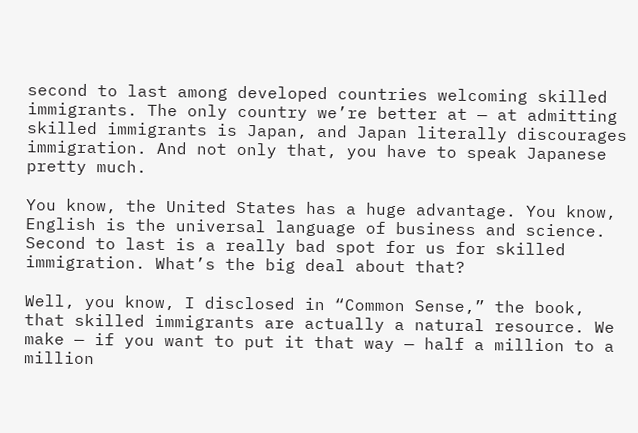second to last among developed countries welcoming skilled immigrants. The only country we’re better at — at admitting skilled immigrants is Japan, and Japan literally discourages immigration. And not only that, you have to speak Japanese pretty much.

You know, the United States has a huge advantage. You know, English is the universal language of business and science. Second to last is a really bad spot for us for skilled immigration. What’s the big deal about that?

Well, you know, I disclosed in “Common Sense,” the book, that skilled immigrants are actually a natural resource. We make — if you want to put it that way — half a million to a million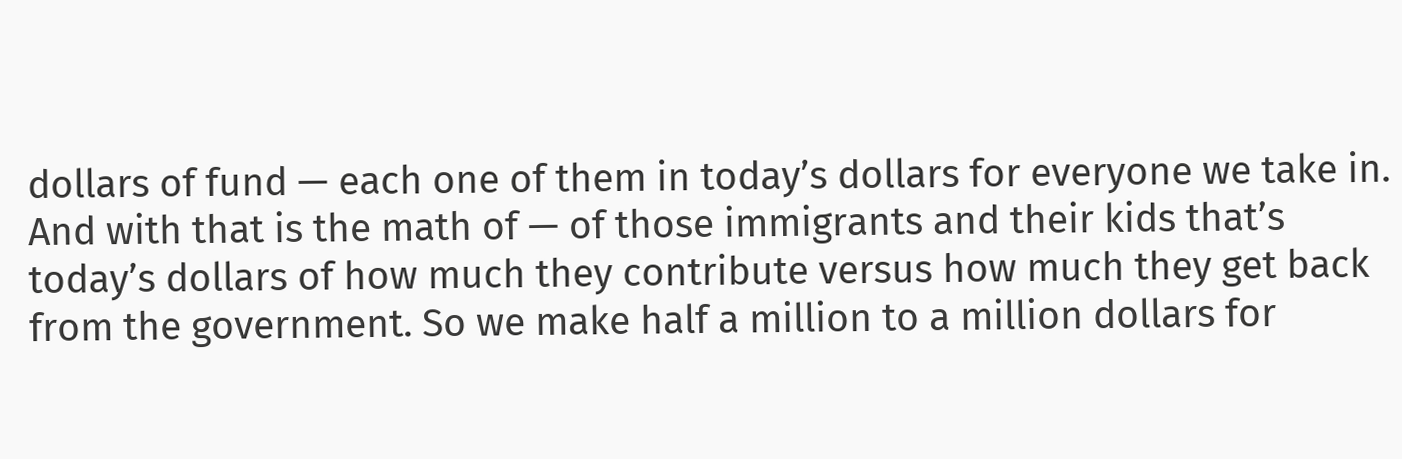dollars of fund — each one of them in today’s dollars for everyone we take in. And with that is the math of — of those immigrants and their kids that’s today’s dollars of how much they contribute versus how much they get back from the government. So we make half a million to a million dollars for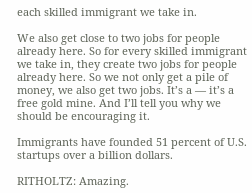each skilled immigrant we take in.

We also get close to two jobs for people already here. So for every skilled immigrant we take in, they create two jobs for people already here. So we not only get a pile of money, we also get two jobs. It’s a — it’s a free gold mine. And I’ll tell you why we should be encouraging it.

Immigrants have founded 51 percent of U.S. startups over a billion dollars.

RITHOLTZ: Amazing.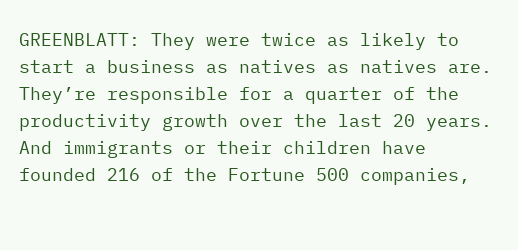GREENBLATT: They were twice as likely to start a business as natives as natives are. They’re responsible for a quarter of the productivity growth over the last 20 years. And immigrants or their children have founded 216 of the Fortune 500 companies,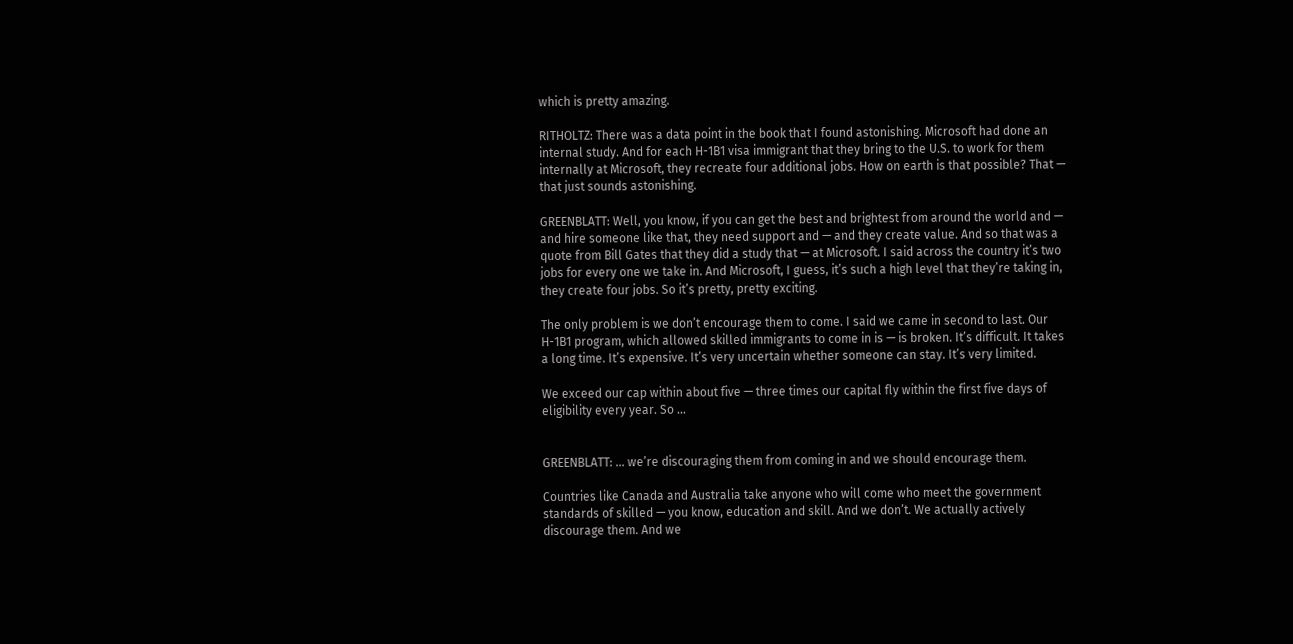which is pretty amazing.

RITHOLTZ: There was a data point in the book that I found astonishing. Microsoft had done an internal study. And for each H-1B1 visa immigrant that they bring to the U.S. to work for them internally at Microsoft, they recreate four additional jobs. How on earth is that possible? That — that just sounds astonishing.

GREENBLATT: Well, you know, if you can get the best and brightest from around the world and — and hire someone like that, they need support and — and they create value. And so that was a quote from Bill Gates that they did a study that — at Microsoft. I said across the country it’s two jobs for every one we take in. And Microsoft, I guess, it’s such a high level that they’re taking in, they create four jobs. So it’s pretty, pretty exciting.

The only problem is we don’t encourage them to come. I said we came in second to last. Our H-1B1 program, which allowed skilled immigrants to come in is — is broken. It’s difficult. It takes a long time. It’s expensive. It’s very uncertain whether someone can stay. It’s very limited.

We exceed our cap within about five — three times our capital fly within the first five days of eligibility every year. So …


GREENBLATT: … we’re discouraging them from coming in and we should encourage them.

Countries like Canada and Australia take anyone who will come who meet the government standards of skilled — you know, education and skill. And we don’t. We actually actively discourage them. And we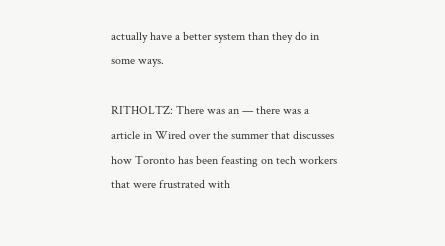actually have a better system than they do in some ways.

RITHOLTZ: There was an — there was a article in Wired over the summer that discusses how Toronto has been feasting on tech workers that were frustrated with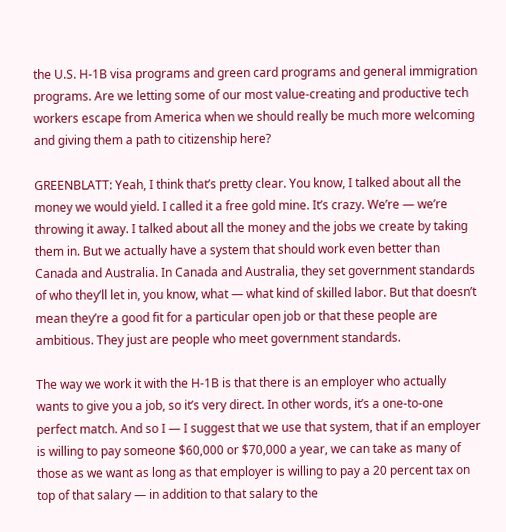the U.S. H-1B visa programs and green card programs and general immigration programs. Are we letting some of our most value-creating and productive tech workers escape from America when we should really be much more welcoming and giving them a path to citizenship here?

GREENBLATT: Yeah, I think that’s pretty clear. You know, I talked about all the money we would yield. I called it a free gold mine. It’s crazy. We’re — we’re throwing it away. I talked about all the money and the jobs we create by taking them in. But we actually have a system that should work even better than Canada and Australia. In Canada and Australia, they set government standards of who they’ll let in, you know, what — what kind of skilled labor. But that doesn’t mean they’re a good fit for a particular open job or that these people are ambitious. They just are people who meet government standards.

The way we work it with the H-1B is that there is an employer who actually wants to give you a job, so it’s very direct. In other words, it’s a one-to-one perfect match. And so I — I suggest that we use that system, that if an employer is willing to pay someone $60,000 or $70,000 a year, we can take as many of those as we want as long as that employer is willing to pay a 20 percent tax on top of that salary — in addition to that salary to the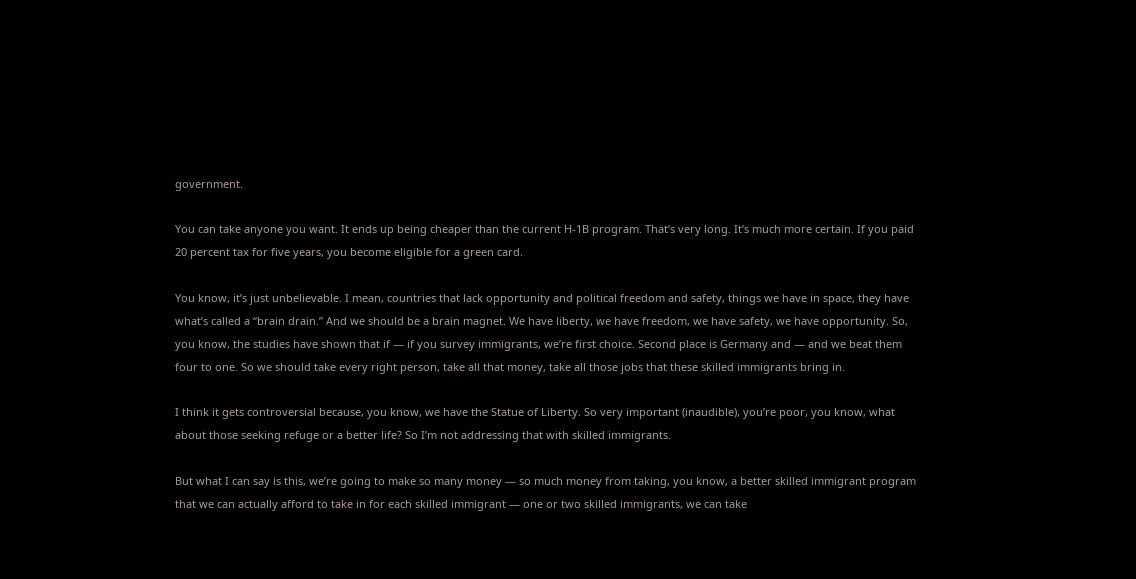government.

You can take anyone you want. It ends up being cheaper than the current H-1B program. That’s very long. It’s much more certain. If you paid 20 percent tax for five years, you become eligible for a green card.

You know, it’s just unbelievable. I mean, countries that lack opportunity and political freedom and safety, things we have in space, they have what’s called a “brain drain.” And we should be a brain magnet. We have liberty, we have freedom, we have safety, we have opportunity. So, you know, the studies have shown that if — if you survey immigrants, we’re first choice. Second place is Germany and — and we beat them four to one. So we should take every right person, take all that money, take all those jobs that these skilled immigrants bring in.

I think it gets controversial because, you know, we have the Statue of Liberty. So very important (inaudible), you’re poor, you know, what about those seeking refuge or a better life? So I’m not addressing that with skilled immigrants.

But what I can say is this, we’re going to make so many money — so much money from taking, you know, a better skilled immigrant program that we can actually afford to take in for each skilled immigrant — one or two skilled immigrants, we can take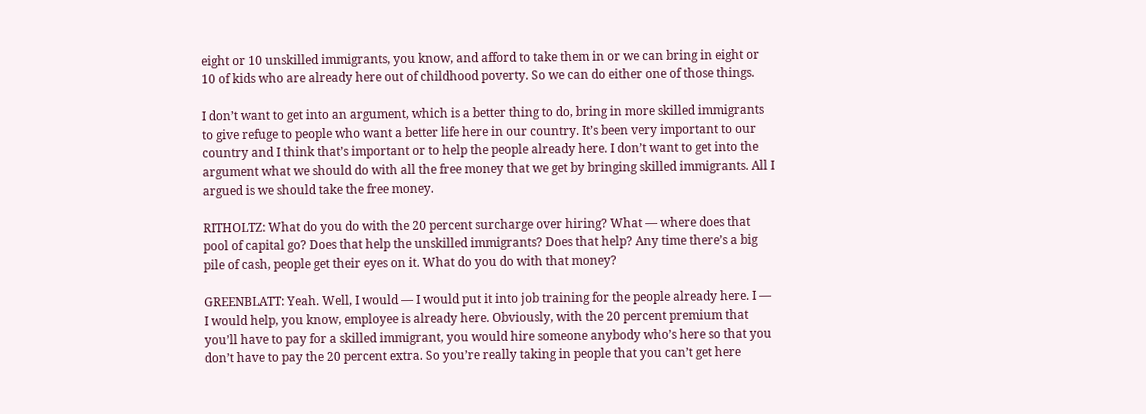eight or 10 unskilled immigrants, you know, and afford to take them in or we can bring in eight or 10 of kids who are already here out of childhood poverty. So we can do either one of those things.

I don’t want to get into an argument, which is a better thing to do, bring in more skilled immigrants to give refuge to people who want a better life here in our country. It’s been very important to our country and I think that’s important or to help the people already here. I don’t want to get into the argument what we should do with all the free money that we get by bringing skilled immigrants. All I argued is we should take the free money.

RITHOLTZ: What do you do with the 20 percent surcharge over hiring? What — where does that pool of capital go? Does that help the unskilled immigrants? Does that help? Any time there’s a big pile of cash, people get their eyes on it. What do you do with that money?

GREENBLATT: Yeah. Well, I would — I would put it into job training for the people already here. I — I would help, you know, employee is already here. Obviously, with the 20 percent premium that you’ll have to pay for a skilled immigrant, you would hire someone anybody who’s here so that you don’t have to pay the 20 percent extra. So you’re really taking in people that you can’t get here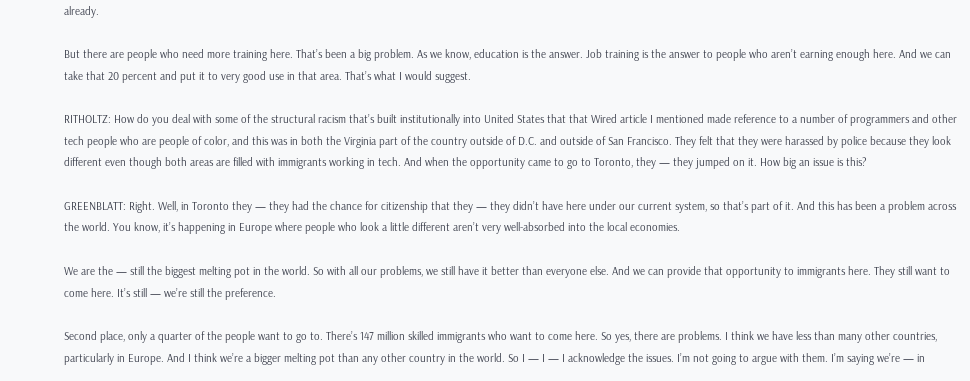already.

But there are people who need more training here. That’s been a big problem. As we know, education is the answer. Job training is the answer to people who aren’t earning enough here. And we can take that 20 percent and put it to very good use in that area. That’s what I would suggest.

RITHOLTZ: How do you deal with some of the structural racism that’s built institutionally into United States that that Wired article I mentioned made reference to a number of programmers and other tech people who are people of color, and this was in both the Virginia part of the country outside of D.C. and outside of San Francisco. They felt that they were harassed by police because they look different even though both areas are filled with immigrants working in tech. And when the opportunity came to go to Toronto, they — they jumped on it. How big an issue is this?

GREENBLATT: Right. Well, in Toronto they — they had the chance for citizenship that they — they didn’t have here under our current system, so that’s part of it. And this has been a problem across the world. You know, it’s happening in Europe where people who look a little different aren’t very well-absorbed into the local economies.

We are the — still the biggest melting pot in the world. So with all our problems, we still have it better than everyone else. And we can provide that opportunity to immigrants here. They still want to come here. It’s still — we’re still the preference.

Second place, only a quarter of the people want to go to. There’s 147 million skilled immigrants who want to come here. So yes, there are problems. I think we have less than many other countries, particularly in Europe. And I think we’re a bigger melting pot than any other country in the world. So I — I — I acknowledge the issues. I’m not going to argue with them. I’m saying we’re — in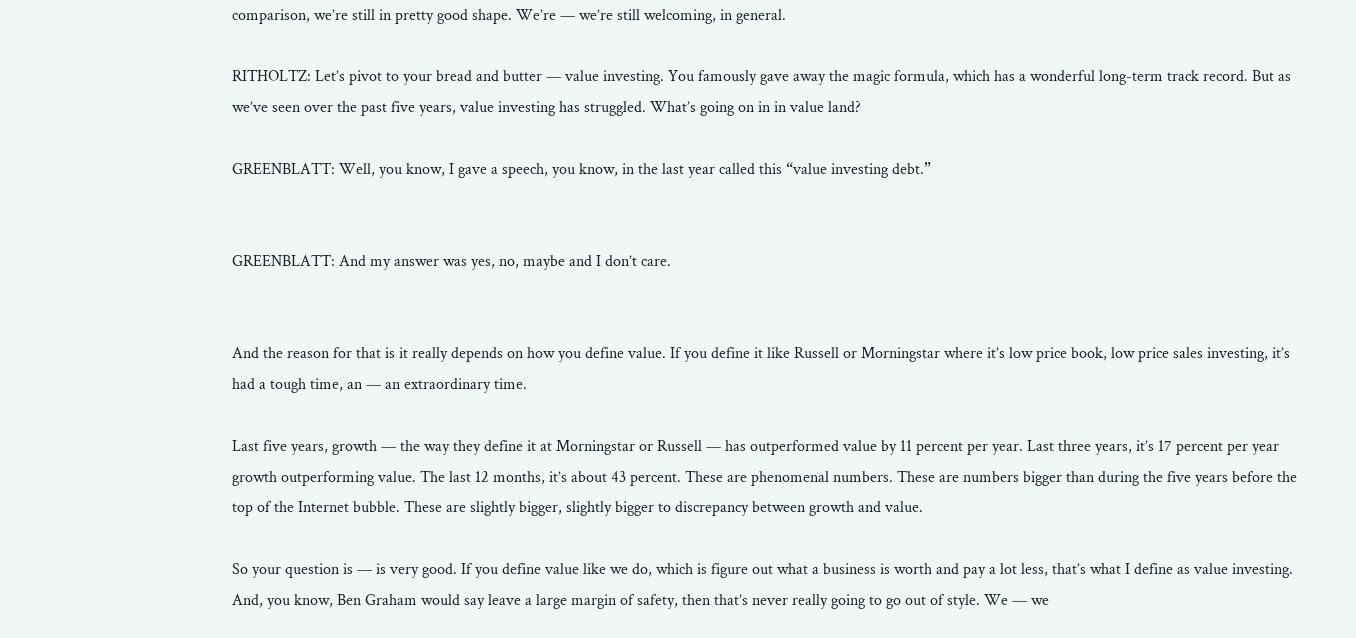comparison, we’re still in pretty good shape. We’re — we’re still welcoming, in general.

RITHOLTZ: Let’s pivot to your bread and butter — value investing. You famously gave away the magic formula, which has a wonderful long-term track record. But as we’ve seen over the past five years, value investing has struggled. What’s going on in in value land?

GREENBLATT: Well, you know, I gave a speech, you know, in the last year called this “value investing debt.”


GREENBLATT: And my answer was yes, no, maybe and I don’t care.


And the reason for that is it really depends on how you define value. If you define it like Russell or Morningstar where it’s low price book, low price sales investing, it’s had a tough time, an — an extraordinary time.

Last five years, growth — the way they define it at Morningstar or Russell — has outperformed value by 11 percent per year. Last three years, it’s 17 percent per year growth outperforming value. The last 12 months, it’s about 43 percent. These are phenomenal numbers. These are numbers bigger than during the five years before the top of the Internet bubble. These are slightly bigger, slightly bigger to discrepancy between growth and value.

So your question is — is very good. If you define value like we do, which is figure out what a business is worth and pay a lot less, that’s what I define as value investing. And, you know, Ben Graham would say leave a large margin of safety, then that’s never really going to go out of style. We — we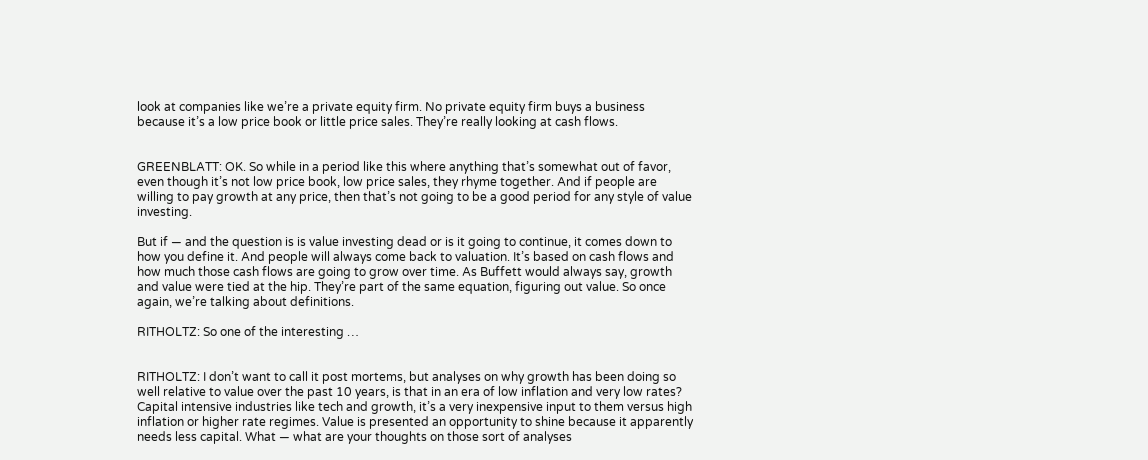look at companies like we’re a private equity firm. No private equity firm buys a business because it’s a low price book or little price sales. They’re really looking at cash flows.


GREENBLATT: OK. So while in a period like this where anything that’s somewhat out of favor, even though it’s not low price book, low price sales, they rhyme together. And if people are willing to pay growth at any price, then that’s not going to be a good period for any style of value investing.

But if — and the question is is value investing dead or is it going to continue, it comes down to how you define it. And people will always come back to valuation. It’s based on cash flows and how much those cash flows are going to grow over time. As Buffett would always say, growth and value were tied at the hip. They’re part of the same equation, figuring out value. So once again, we’re talking about definitions.

RITHOLTZ: So one of the interesting …


RITHOLTZ: I don’t want to call it post mortems, but analyses on why growth has been doing so well relative to value over the past 10 years, is that in an era of low inflation and very low rates? Capital intensive industries like tech and growth, it’s a very inexpensive input to them versus high inflation or higher rate regimes. Value is presented an opportunity to shine because it apparently needs less capital. What — what are your thoughts on those sort of analyses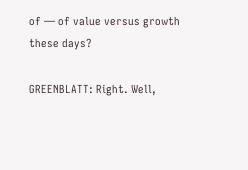of — of value versus growth these days?

GREENBLATT: Right. Well,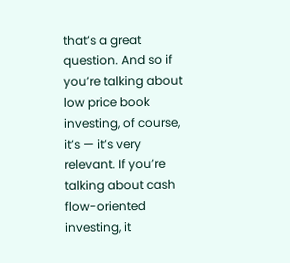that’s a great question. And so if you’re talking about low price book investing, of course, it’s — it’s very relevant. If you’re talking about cash flow-oriented investing, it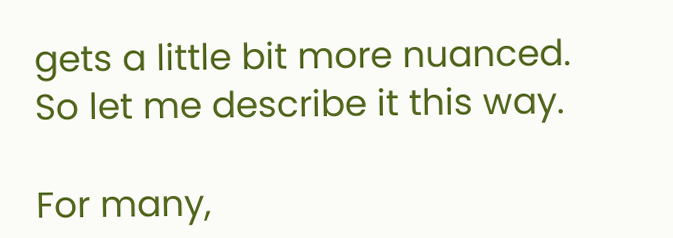gets a little bit more nuanced. So let me describe it this way.

For many,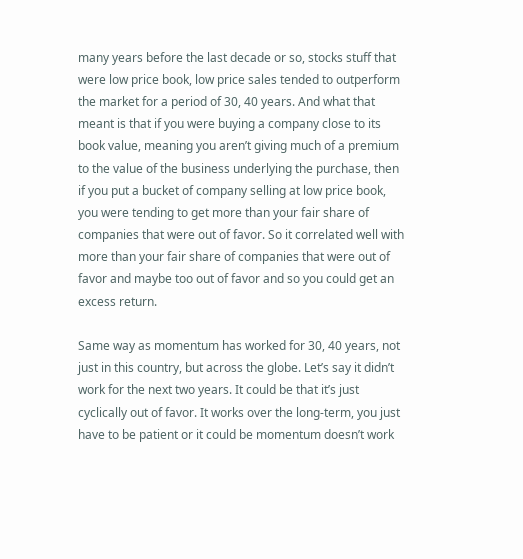many years before the last decade or so, stocks stuff that were low price book, low price sales tended to outperform the market for a period of 30, 40 years. And what that meant is that if you were buying a company close to its book value, meaning you aren’t giving much of a premium to the value of the business underlying the purchase, then if you put a bucket of company selling at low price book, you were tending to get more than your fair share of companies that were out of favor. So it correlated well with more than your fair share of companies that were out of favor and maybe too out of favor and so you could get an excess return.

Same way as momentum has worked for 30, 40 years, not just in this country, but across the globe. Let’s say it didn’t work for the next two years. It could be that it’s just cyclically out of favor. It works over the long-term, you just have to be patient or it could be momentum doesn’t work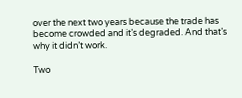over the next two years because the trade has become crowded and it’s degraded. And that’s why it didn’t work.

Two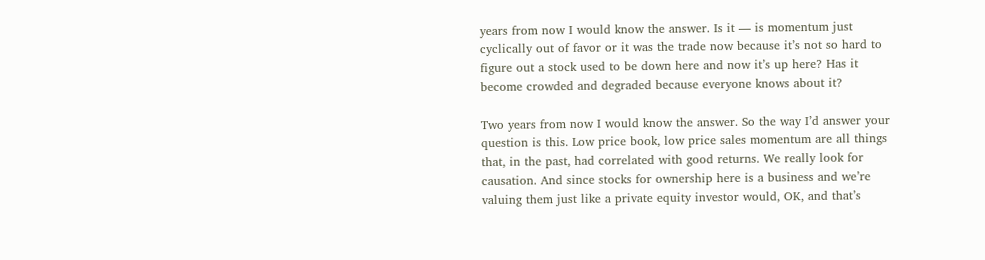years from now I would know the answer. Is it — is momentum just cyclically out of favor or it was the trade now because it’s not so hard to figure out a stock used to be down here and now it’s up here? Has it become crowded and degraded because everyone knows about it?

Two years from now I would know the answer. So the way I’d answer your question is this. Low price book, low price sales momentum are all things that, in the past, had correlated with good returns. We really look for causation. And since stocks for ownership here is a business and we’re valuing them just like a private equity investor would, OK, and that’s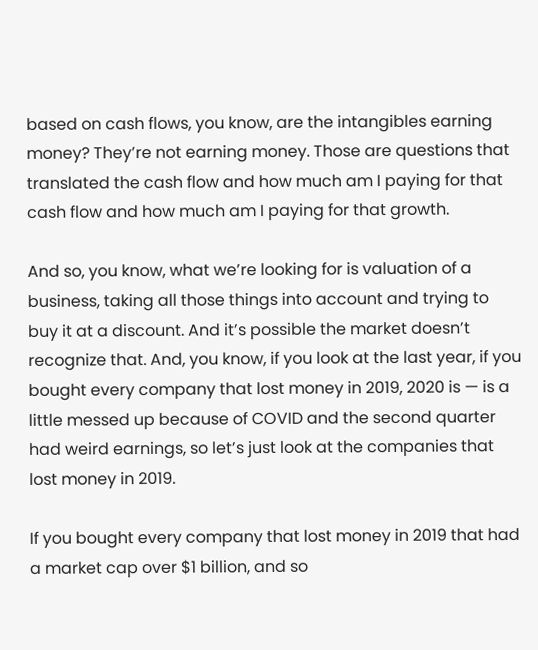based on cash flows, you know, are the intangibles earning money? They’re not earning money. Those are questions that translated the cash flow and how much am I paying for that cash flow and how much am I paying for that growth.

And so, you know, what we’re looking for is valuation of a business, taking all those things into account and trying to buy it at a discount. And it’s possible the market doesn’t recognize that. And, you know, if you look at the last year, if you bought every company that lost money in 2019, 2020 is — is a little messed up because of COVID and the second quarter had weird earnings, so let’s just look at the companies that lost money in 2019.

If you bought every company that lost money in 2019 that had a market cap over $1 billion, and so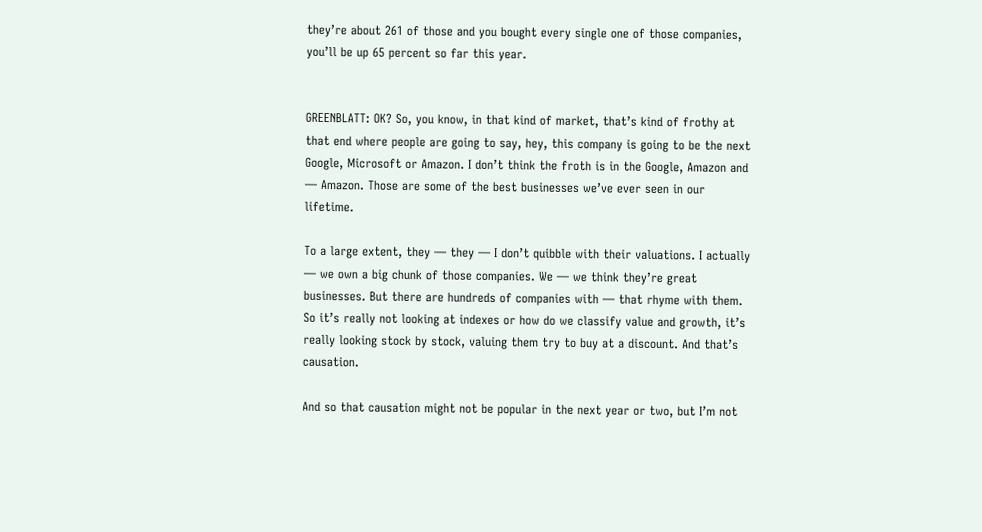they’re about 261 of those and you bought every single one of those companies, you’ll be up 65 percent so far this year.


GREENBLATT: OK? So, you know, in that kind of market, that’s kind of frothy at that end where people are going to say, hey, this company is going to be the next Google, Microsoft or Amazon. I don’t think the froth is in the Google, Amazon and — Amazon. Those are some of the best businesses we’ve ever seen in our lifetime.

To a large extent, they — they — I don’t quibble with their valuations. I actually — we own a big chunk of those companies. We — we think they’re great businesses. But there are hundreds of companies with — that rhyme with them. So it’s really not looking at indexes or how do we classify value and growth, it’s really looking stock by stock, valuing them try to buy at a discount. And that’s causation.

And so that causation might not be popular in the next year or two, but I’m not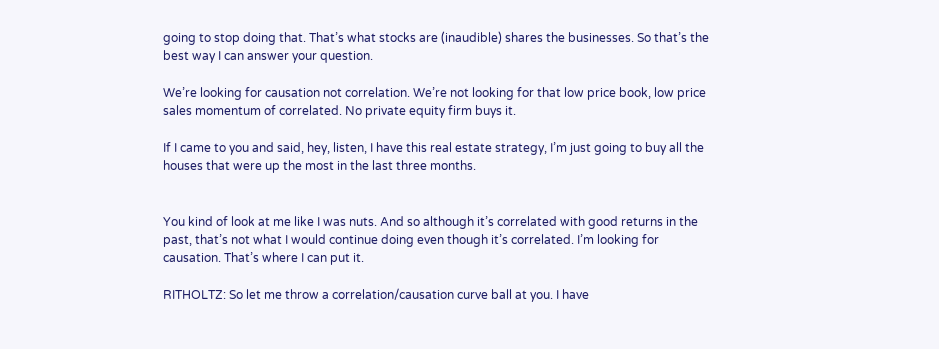going to stop doing that. That’s what stocks are (inaudible) shares the businesses. So that’s the best way I can answer your question.

We’re looking for causation not correlation. We’re not looking for that low price book, low price sales momentum of correlated. No private equity firm buys it.

If I came to you and said, hey, listen, I have this real estate strategy, I’m just going to buy all the houses that were up the most in the last three months.


You kind of look at me like I was nuts. And so although it’s correlated with good returns in the past, that’s not what I would continue doing even though it’s correlated. I’m looking for causation. That’s where I can put it.

RITHOLTZ: So let me throw a correlation/causation curve ball at you. I have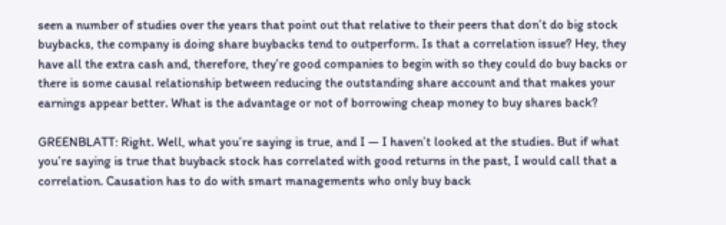seen a number of studies over the years that point out that relative to their peers that don’t do big stock buybacks, the company is doing share buybacks tend to outperform. Is that a correlation issue? Hey, they have all the extra cash and, therefore, they’re good companies to begin with so they could do buy backs or there is some causal relationship between reducing the outstanding share account and that makes your earnings appear better. What is the advantage or not of borrowing cheap money to buy shares back?

GREENBLATT: Right. Well, what you’re saying is true, and I — I haven’t looked at the studies. But if what you’re saying is true that buyback stock has correlated with good returns in the past, I would call that a correlation. Causation has to do with smart managements who only buy back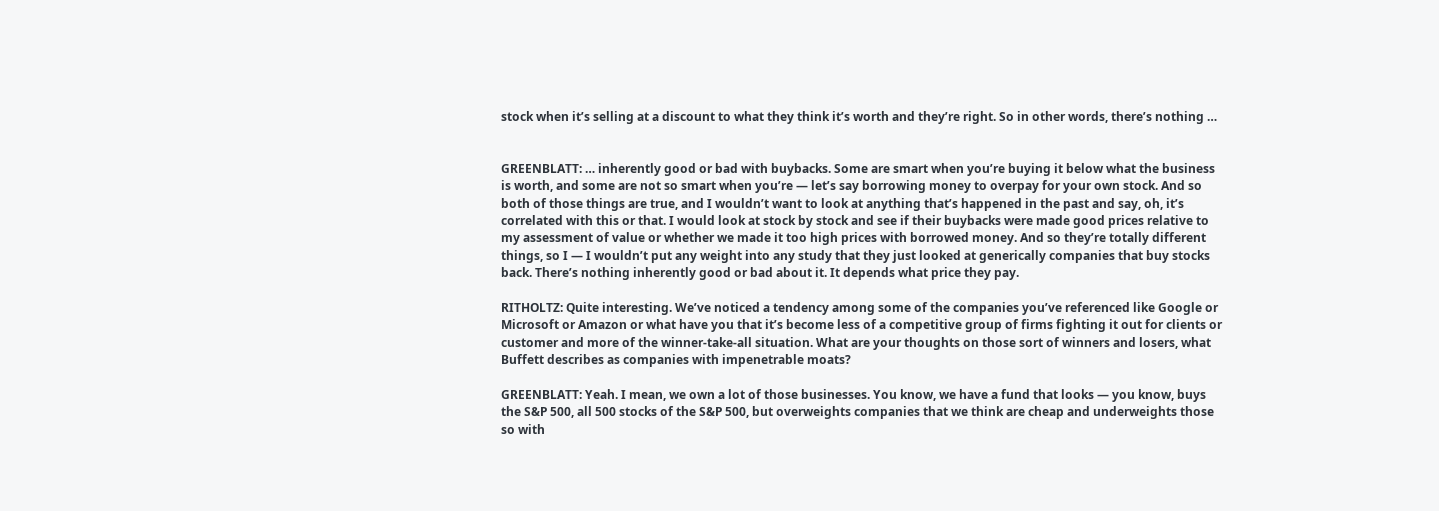stock when it’s selling at a discount to what they think it’s worth and they’re right. So in other words, there’s nothing …


GREENBLATT: … inherently good or bad with buybacks. Some are smart when you’re buying it below what the business is worth, and some are not so smart when you’re — let’s say borrowing money to overpay for your own stock. And so both of those things are true, and I wouldn’t want to look at anything that’s happened in the past and say, oh, it’s correlated with this or that. I would look at stock by stock and see if their buybacks were made good prices relative to my assessment of value or whether we made it too high prices with borrowed money. And so they’re totally different things, so I — I wouldn’t put any weight into any study that they just looked at generically companies that buy stocks back. There’s nothing inherently good or bad about it. It depends what price they pay.

RITHOLTZ: Quite interesting. We’ve noticed a tendency among some of the companies you’ve referenced like Google or Microsoft or Amazon or what have you that it’s become less of a competitive group of firms fighting it out for clients or customer and more of the winner-take-all situation. What are your thoughts on those sort of winners and losers, what Buffett describes as companies with impenetrable moats?

GREENBLATT: Yeah. I mean, we own a lot of those businesses. You know, we have a fund that looks — you know, buys the S&P 500, all 500 stocks of the S&P 500, but overweights companies that we think are cheap and underweights those so with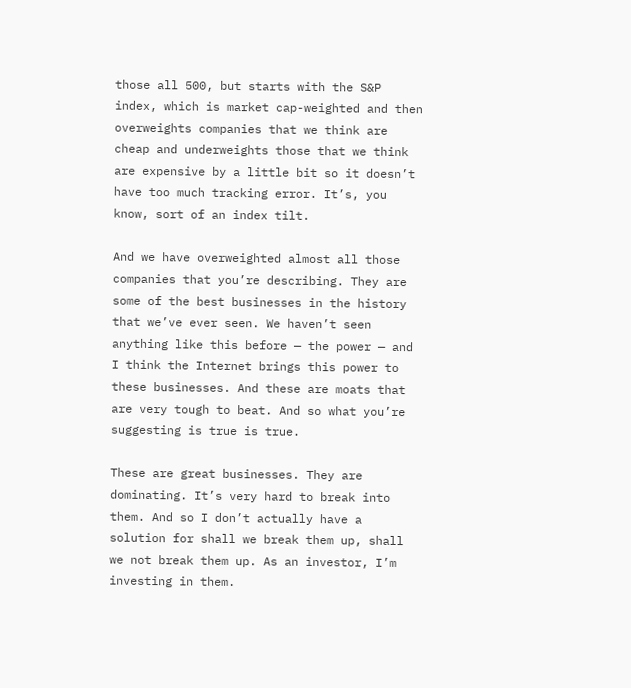those all 500, but starts with the S&P index, which is market cap-weighted and then overweights companies that we think are cheap and underweights those that we think are expensive by a little bit so it doesn’t have too much tracking error. It’s, you know, sort of an index tilt.

And we have overweighted almost all those companies that you’re describing. They are some of the best businesses in the history that we’ve ever seen. We haven’t seen anything like this before — the power — and I think the Internet brings this power to these businesses. And these are moats that are very tough to beat. And so what you’re suggesting is true is true.

These are great businesses. They are dominating. It’s very hard to break into them. And so I don’t actually have a solution for shall we break them up, shall we not break them up. As an investor, I’m investing in them.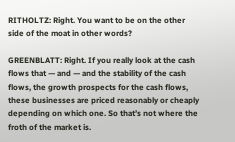RITHOLTZ: Right. You want to be on the other side of the moat in other words?

GREENBLATT: Right. If you really look at the cash flows that — and — and the stability of the cash flows, the growth prospects for the cash flows, these businesses are priced reasonably or cheaply depending on which one. So that’s not where the froth of the market is.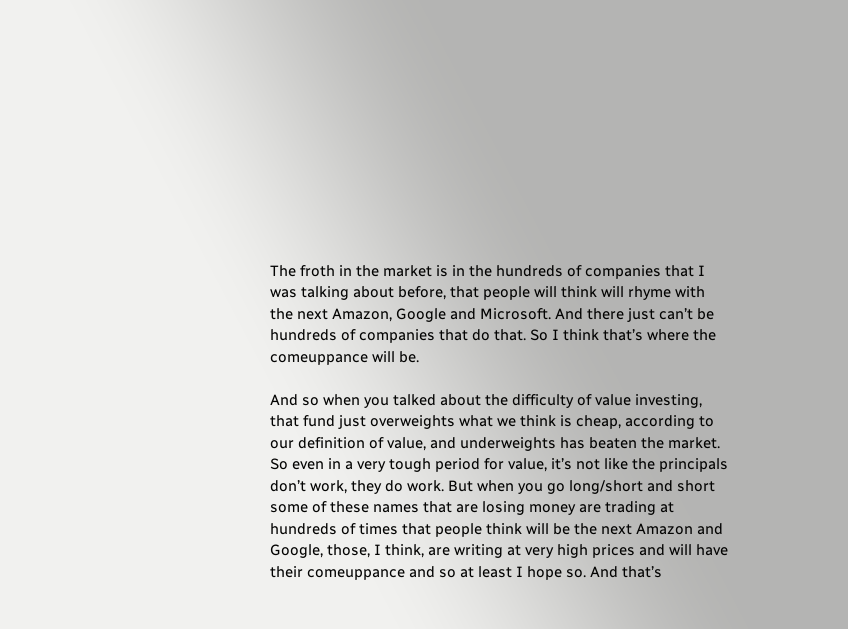The froth in the market is in the hundreds of companies that I was talking about before, that people will think will rhyme with the next Amazon, Google and Microsoft. And there just can’t be hundreds of companies that do that. So I think that’s where the comeuppance will be.

And so when you talked about the difficulty of value investing, that fund just overweights what we think is cheap, according to our definition of value, and underweights has beaten the market. So even in a very tough period for value, it’s not like the principals don’t work, they do work. But when you go long/short and short some of these names that are losing money are trading at hundreds of times that people think will be the next Amazon and Google, those, I think, are writing at very high prices and will have their comeuppance and so at least I hope so. And that’s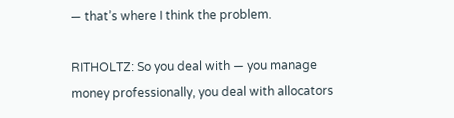— that’s where I think the problem.

RITHOLTZ: So you deal with — you manage money professionally, you deal with allocators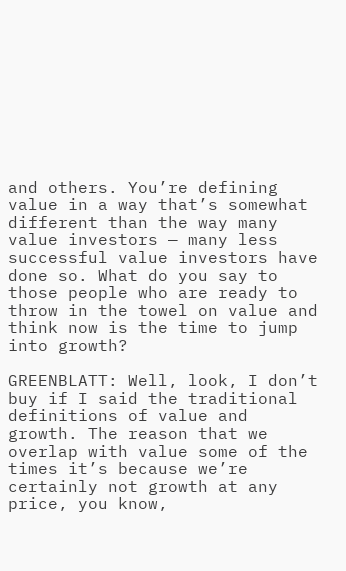and others. You’re defining value in a way that’s somewhat different than the way many value investors — many less successful value investors have done so. What do you say to those people who are ready to throw in the towel on value and think now is the time to jump into growth?

GREENBLATT: Well, look, I don’t buy if I said the traditional definitions of value and growth. The reason that we overlap with value some of the times it’s because we’re certainly not growth at any price, you know,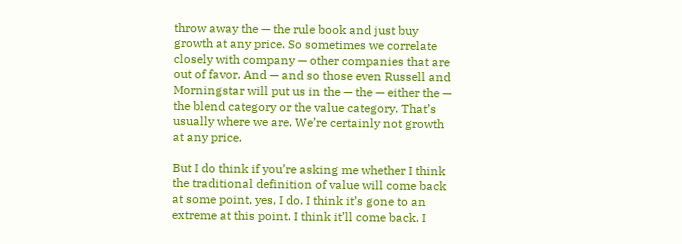throw away the — the rule book and just buy growth at any price. So sometimes we correlate closely with company — other companies that are out of favor. And — and so those even Russell and Morningstar will put us in the — the — either the — the blend category or the value category. That’s usually where we are. We’re certainly not growth at any price.

But I do think if you’re asking me whether I think the traditional definition of value will come back at some point, yes, I do. I think it’s gone to an extreme at this point. I think it’ll come back. I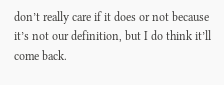don’t really care if it does or not because it’s not our definition, but I do think it’ll come back.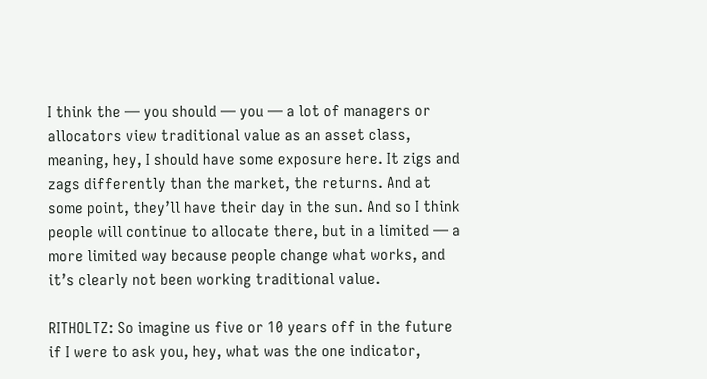I think the — you should — you — a lot of managers or allocators view traditional value as an asset class, meaning, hey, I should have some exposure here. It zigs and zags differently than the market, the returns. And at some point, they’ll have their day in the sun. And so I think people will continue to allocate there, but in a limited — a more limited way because people change what works, and it’s clearly not been working traditional value.

RITHOLTZ: So imagine us five or 10 years off in the future if I were to ask you, hey, what was the one indicator,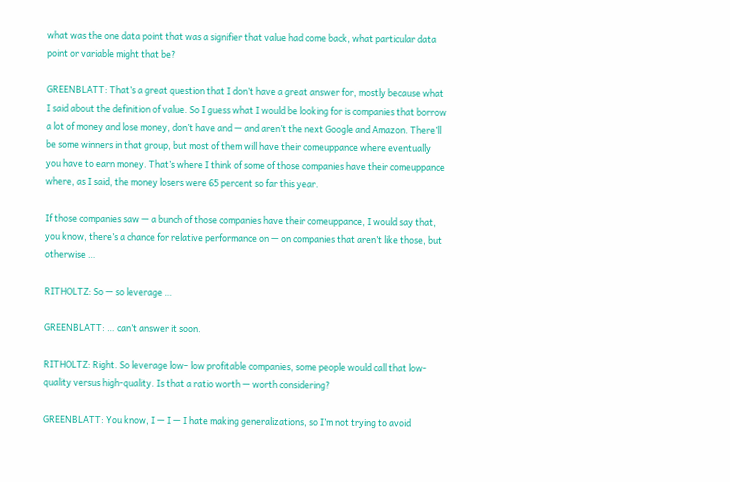what was the one data point that was a signifier that value had come back, what particular data point or variable might that be?

GREENBLATT: That’s a great question that I don’t have a great answer for, mostly because what I said about the definition of value. So I guess what I would be looking for is companies that borrow a lot of money and lose money, don’t have and — and aren’t the next Google and Amazon. There’ll be some winners in that group, but most of them will have their comeuppance where eventually you have to earn money. That’s where I think of some of those companies have their comeuppance where, as I said, the money losers were 65 percent so far this year.

If those companies saw — a bunch of those companies have their comeuppance, I would say that, you know, there’s a chance for relative performance on — on companies that aren’t like those, but otherwise …

RITHOLTZ: So — so leverage …

GREENBLATT: … can’t answer it soon.

RITHOLTZ: Right. So leverage low– low profitable companies, some people would call that low-quality versus high-quality. Is that a ratio worth — worth considering?

GREENBLATT: You know, I — I — I hate making generalizations, so I’m not trying to avoid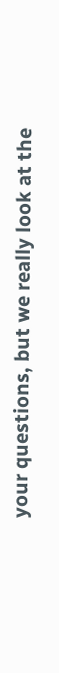your questions, but we really look at the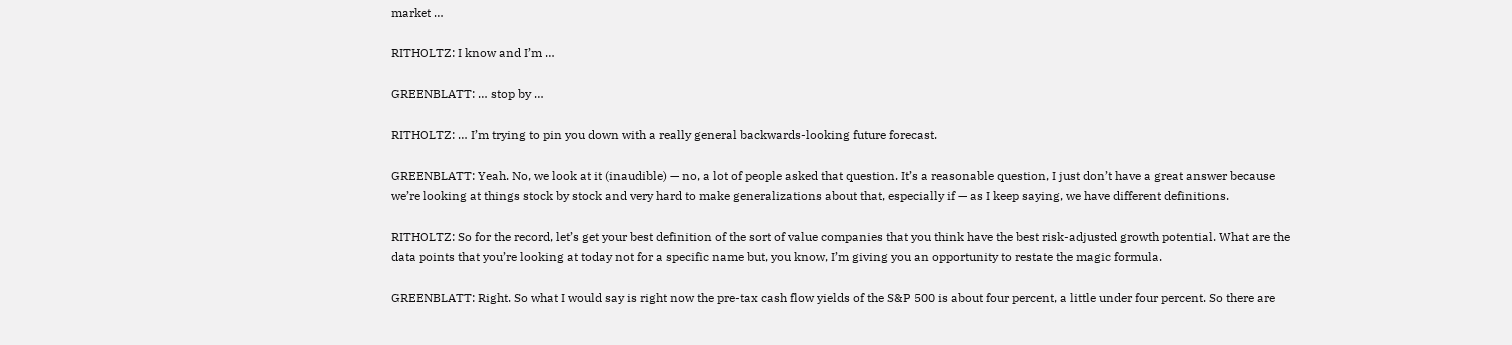market …

RITHOLTZ: I know and I’m …

GREENBLATT: … stop by …

RITHOLTZ: … I’m trying to pin you down with a really general backwards-looking future forecast.

GREENBLATT: Yeah. No, we look at it (inaudible) — no, a lot of people asked that question. It’s a reasonable question, I just don’t have a great answer because we’re looking at things stock by stock and very hard to make generalizations about that, especially if — as I keep saying, we have different definitions.

RITHOLTZ: So for the record, let’s get your best definition of the sort of value companies that you think have the best risk-adjusted growth potential. What are the data points that you’re looking at today not for a specific name but, you know, I’m giving you an opportunity to restate the magic formula.

GREENBLATT: Right. So what I would say is right now the pre-tax cash flow yields of the S&P 500 is about four percent, a little under four percent. So there are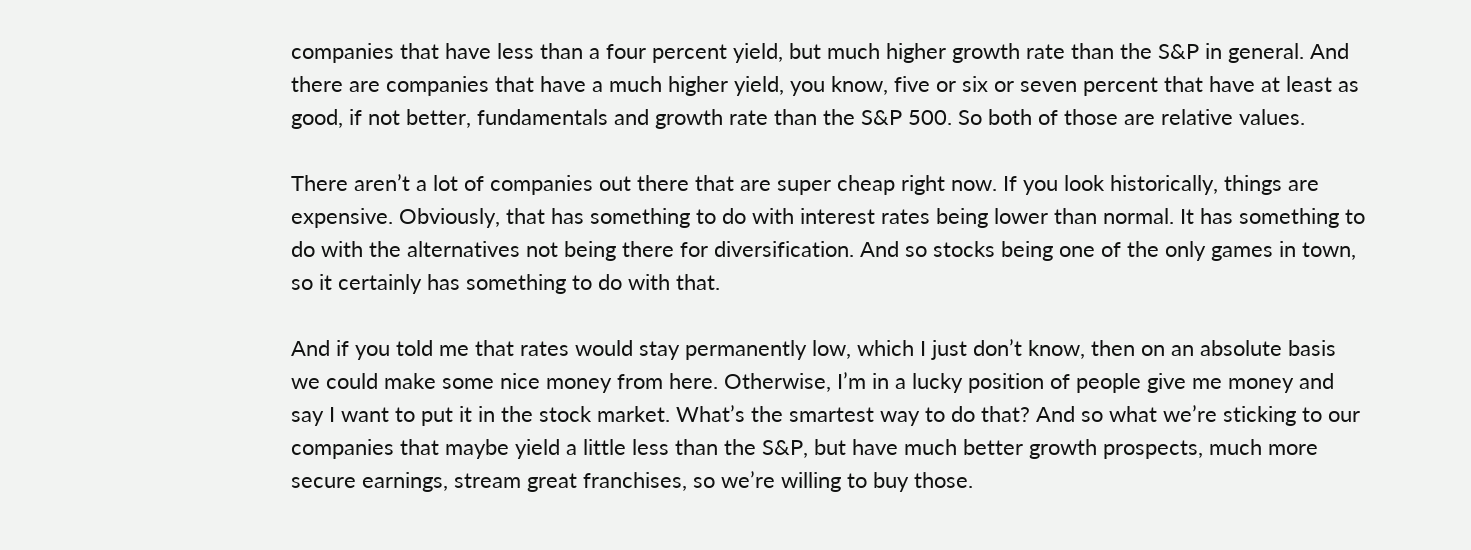companies that have less than a four percent yield, but much higher growth rate than the S&P in general. And there are companies that have a much higher yield, you know, five or six or seven percent that have at least as good, if not better, fundamentals and growth rate than the S&P 500. So both of those are relative values.

There aren’t a lot of companies out there that are super cheap right now. If you look historically, things are expensive. Obviously, that has something to do with interest rates being lower than normal. It has something to do with the alternatives not being there for diversification. And so stocks being one of the only games in town, so it certainly has something to do with that.

And if you told me that rates would stay permanently low, which I just don’t know, then on an absolute basis we could make some nice money from here. Otherwise, I’m in a lucky position of people give me money and say I want to put it in the stock market. What’s the smartest way to do that? And so what we’re sticking to our companies that maybe yield a little less than the S&P, but have much better growth prospects, much more secure earnings, stream great franchises, so we’re willing to buy those.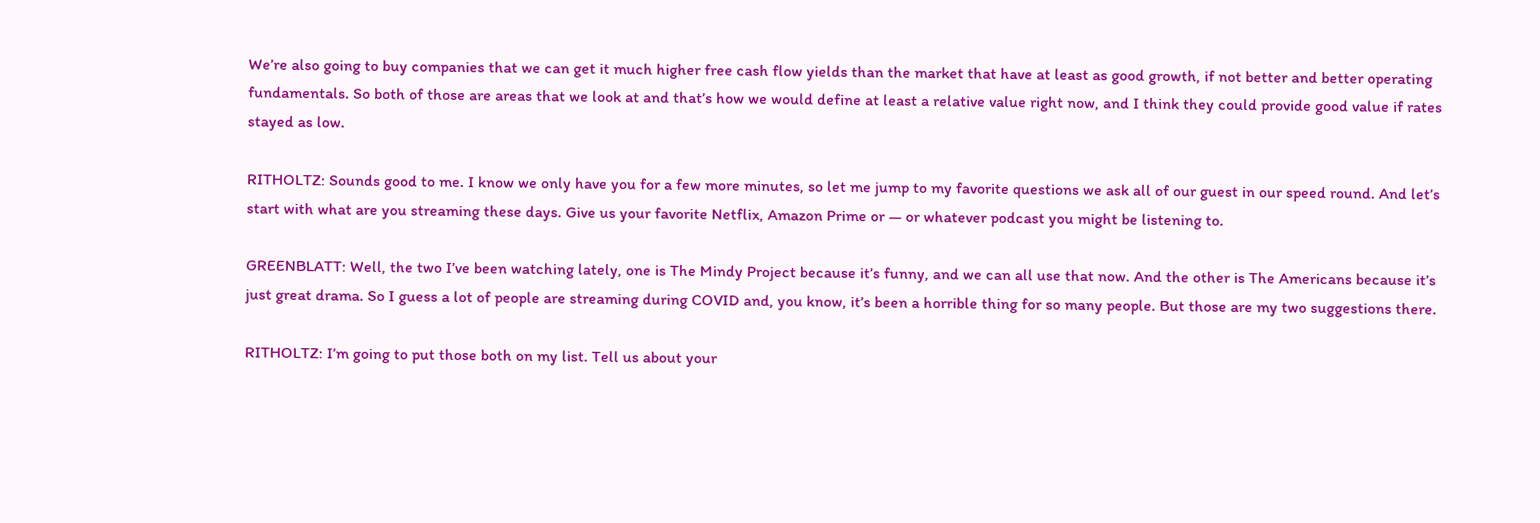We’re also going to buy companies that we can get it much higher free cash flow yields than the market that have at least as good growth, if not better and better operating fundamentals. So both of those are areas that we look at and that’s how we would define at least a relative value right now, and I think they could provide good value if rates stayed as low.

RITHOLTZ: Sounds good to me. I know we only have you for a few more minutes, so let me jump to my favorite questions we ask all of our guest in our speed round. And let’s start with what are you streaming these days. Give us your favorite Netflix, Amazon Prime or — or whatever podcast you might be listening to.

GREENBLATT: Well, the two I’ve been watching lately, one is The Mindy Project because it’s funny, and we can all use that now. And the other is The Americans because it’s just great drama. So I guess a lot of people are streaming during COVID and, you know, it’s been a horrible thing for so many people. But those are my two suggestions there.

RITHOLTZ: I’m going to put those both on my list. Tell us about your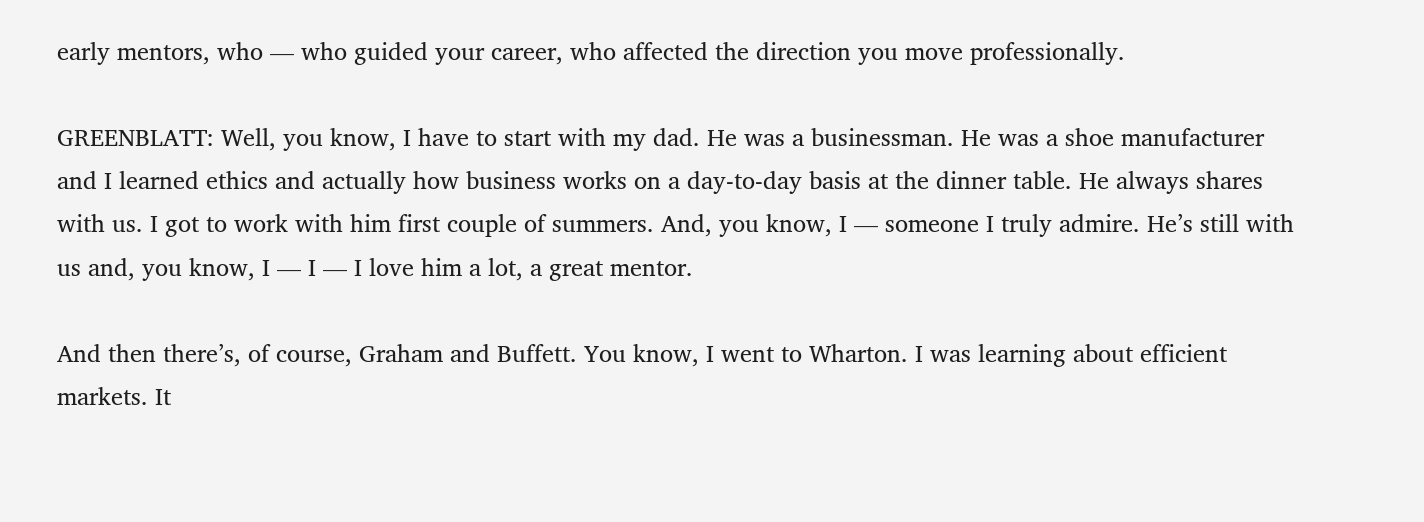early mentors, who — who guided your career, who affected the direction you move professionally.

GREENBLATT: Well, you know, I have to start with my dad. He was a businessman. He was a shoe manufacturer and I learned ethics and actually how business works on a day-to-day basis at the dinner table. He always shares with us. I got to work with him first couple of summers. And, you know, I — someone I truly admire. He’s still with us and, you know, I — I — I love him a lot, a great mentor.

And then there’s, of course, Graham and Buffett. You know, I went to Wharton. I was learning about efficient markets. It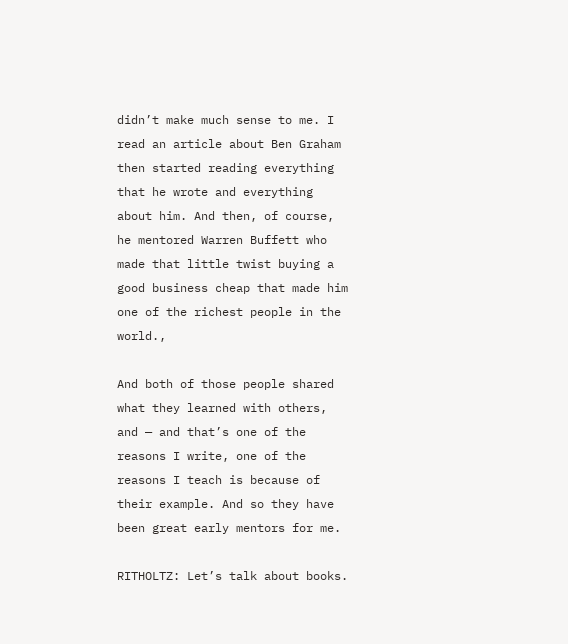didn’t make much sense to me. I read an article about Ben Graham then started reading everything that he wrote and everything about him. And then, of course, he mentored Warren Buffett who made that little twist buying a good business cheap that made him one of the richest people in the world.,

And both of those people shared what they learned with others, and — and that’s one of the reasons I write, one of the reasons I teach is because of their example. And so they have been great early mentors for me.

RITHOLTZ: Let’s talk about books.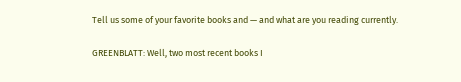Tell us some of your favorite books and — and what are you reading currently.

GREENBLATT: Well, two most recent books I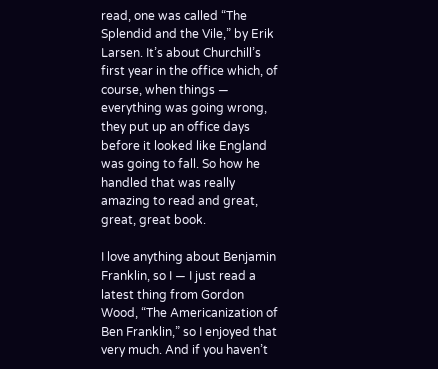read, one was called “The Splendid and the Vile,” by Erik Larsen. It’s about Churchill’s first year in the office which, of course, when things — everything was going wrong, they put up an office days before it looked like England was going to fall. So how he handled that was really amazing to read and great, great, great book.

I love anything about Benjamin Franklin, so I — I just read a latest thing from Gordon Wood, “The Americanization of Ben Franklin,” so I enjoyed that very much. And if you haven’t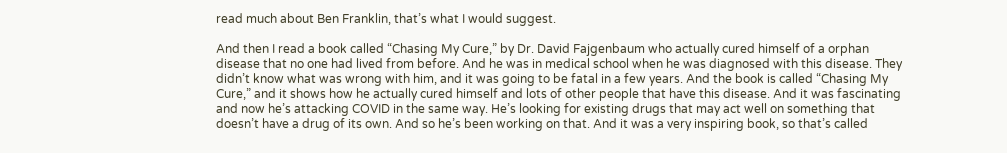read much about Ben Franklin, that’s what I would suggest.

And then I read a book called “Chasing My Cure,” by Dr. David Fajgenbaum who actually cured himself of a orphan disease that no one had lived from before. And he was in medical school when he was diagnosed with this disease. They didn’t know what was wrong with him, and it was going to be fatal in a few years. And the book is called “Chasing My Cure,” and it shows how he actually cured himself and lots of other people that have this disease. And it was fascinating and now he’s attacking COVID in the same way. He’s looking for existing drugs that may act well on something that doesn’t have a drug of its own. And so he’s been working on that. And it was a very inspiring book, so that’s called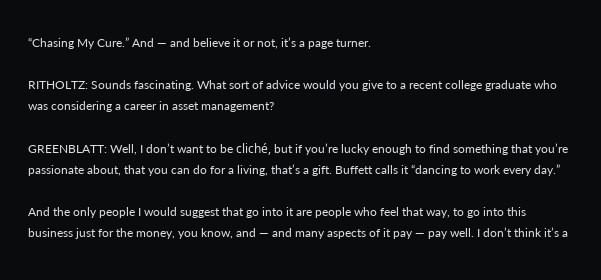“Chasing My Cure.” And — and believe it or not, it’s a page turner.

RITHOLTZ: Sounds fascinating. What sort of advice would you give to a recent college graduate who was considering a career in asset management?

GREENBLATT: Well, I don’t want to be cliché, but if you’re lucky enough to find something that you’re passionate about, that you can do for a living, that’s a gift. Buffett calls it “dancing to work every day.”

And the only people I would suggest that go into it are people who feel that way, to go into this business just for the money, you know, and — and many aspects of it pay — pay well. I don’t think it’s a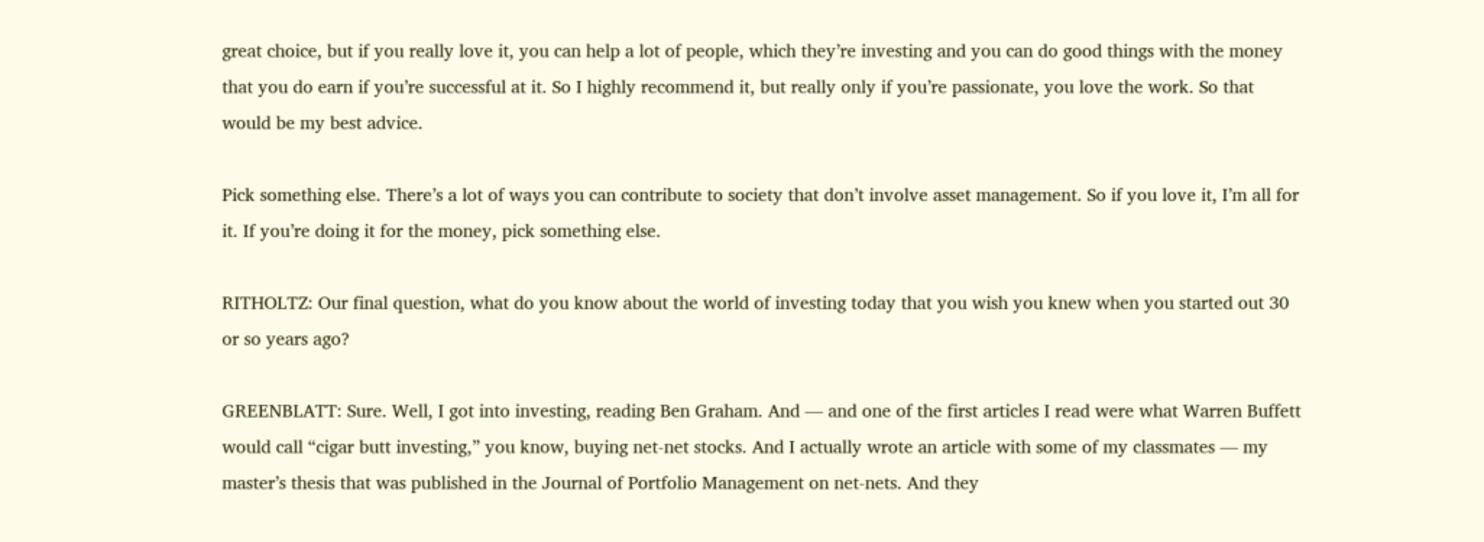great choice, but if you really love it, you can help a lot of people, which they’re investing and you can do good things with the money that you do earn if you’re successful at it. So I highly recommend it, but really only if you’re passionate, you love the work. So that would be my best advice.

Pick something else. There’s a lot of ways you can contribute to society that don’t involve asset management. So if you love it, I’m all for it. If you’re doing it for the money, pick something else.

RITHOLTZ: Our final question, what do you know about the world of investing today that you wish you knew when you started out 30 or so years ago?

GREENBLATT: Sure. Well, I got into investing, reading Ben Graham. And — and one of the first articles I read were what Warren Buffett would call “cigar butt investing,” you know, buying net-net stocks. And I actually wrote an article with some of my classmates — my master’s thesis that was published in the Journal of Portfolio Management on net-nets. And they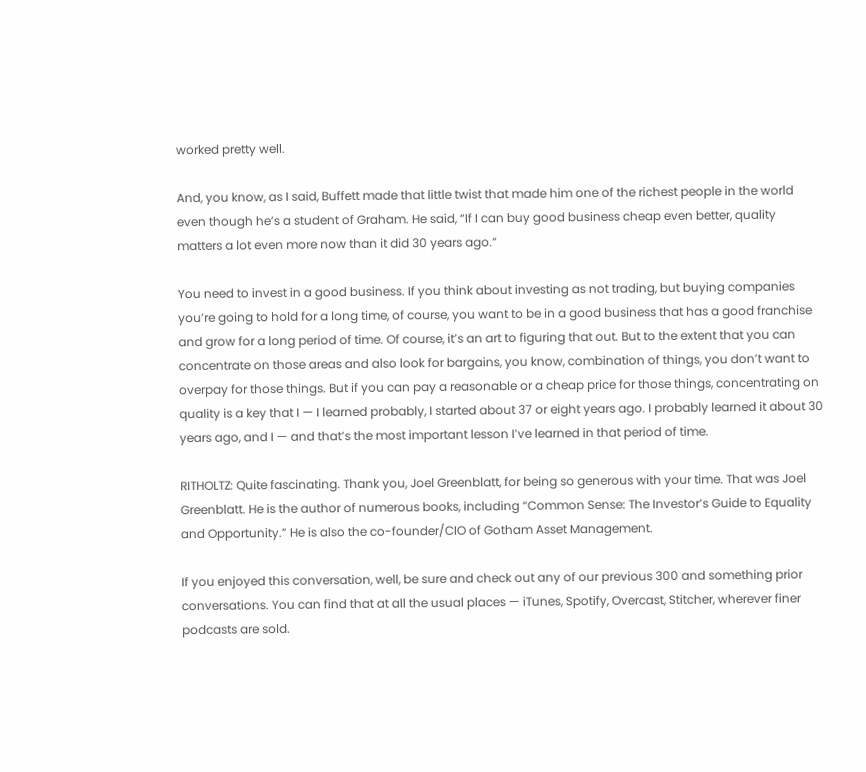worked pretty well.

And, you know, as I said, Buffett made that little twist that made him one of the richest people in the world even though he’s a student of Graham. He said, “If I can buy good business cheap even better, quality matters a lot even more now than it did 30 years ago.”

You need to invest in a good business. If you think about investing as not trading, but buying companies you’re going to hold for a long time, of course, you want to be in a good business that has a good franchise and grow for a long period of time. Of course, it’s an art to figuring that out. But to the extent that you can concentrate on those areas and also look for bargains, you know, combination of things, you don’t want to overpay for those things. But if you can pay a reasonable or a cheap price for those things, concentrating on quality is a key that I — I learned probably, I started about 37 or eight years ago. I probably learned it about 30 years ago, and I — and that’s the most important lesson I’ve learned in that period of time.

RITHOLTZ: Quite fascinating. Thank you, Joel Greenblatt, for being so generous with your time. That was Joel Greenblatt. He is the author of numerous books, including “Common Sense: The Investor’s Guide to Equality and Opportunity.” He is also the co-founder/CIO of Gotham Asset Management.

If you enjoyed this conversation, well, be sure and check out any of our previous 300 and something prior conversations. You can find that at all the usual places — iTunes, Spotify, Overcast, Stitcher, wherever finer podcasts are sold.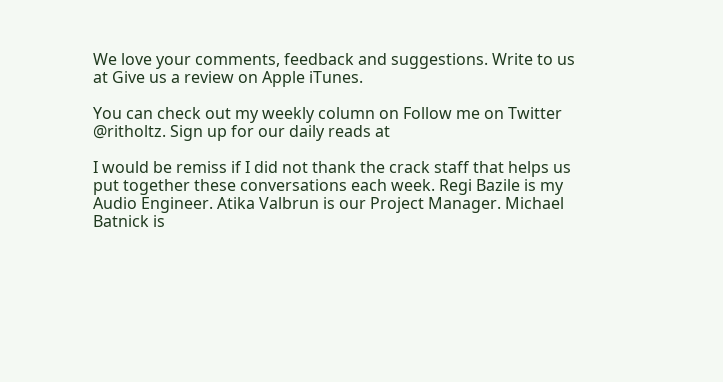We love your comments, feedback and suggestions. Write to us at Give us a review on Apple iTunes.

You can check out my weekly column on Follow me on Twitter @ritholtz. Sign up for our daily reads at

I would be remiss if I did not thank the crack staff that helps us put together these conversations each week. Regi Bazile is my Audio Engineer. Atika Valbrun is our Project Manager. Michael Batnick is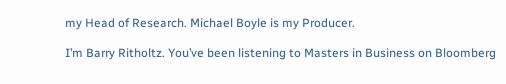my Head of Research. Michael Boyle is my Producer.

I’m Barry Ritholtz. You’ve been listening to Masters in Business on Bloomberg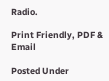Radio.

Print Friendly, PDF & Email

Posted Under